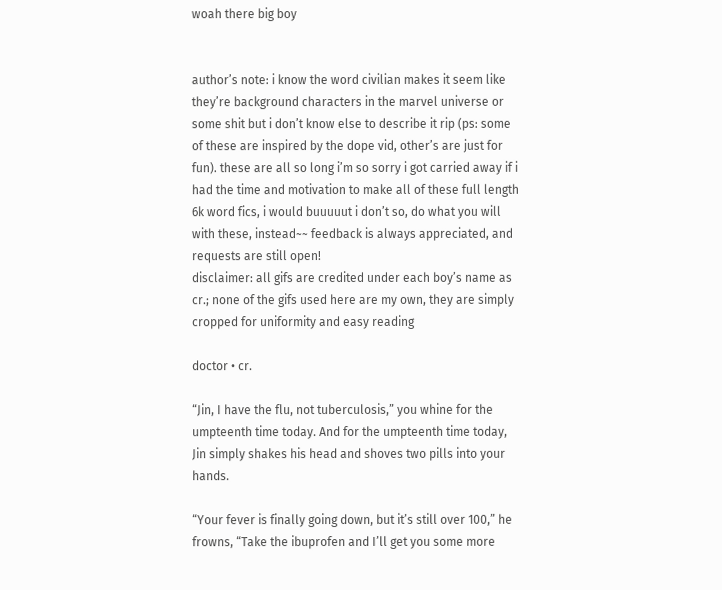woah there big boy


author’s note: i know the word civilian makes it seem like they’re background characters in the marvel universe or some shit but i don’t know else to describe it rip (ps: some of these are inspired by the dope vid, other’s are just for fun). these are all so long i’m so sorry i got carried away if i had the time and motivation to make all of these full length 6k word fics, i would buuuuut i don’t so, do what you will with these, instead~~ feedback is always appreciated, and requests are still open!
disclaimer: all gifs are credited under each boy’s name as cr.; none of the gifs used here are my own, they are simply cropped for uniformity and easy reading

doctor • cr.

“Jin, I have the flu, not tuberculosis,” you whine for the umpteenth time today. And for the umpteenth time today, Jin simply shakes his head and shoves two pills into your hands.

“Your fever is finally going down, but it’s still over 100,” he frowns, “Take the ibuprofen and I’ll get you some more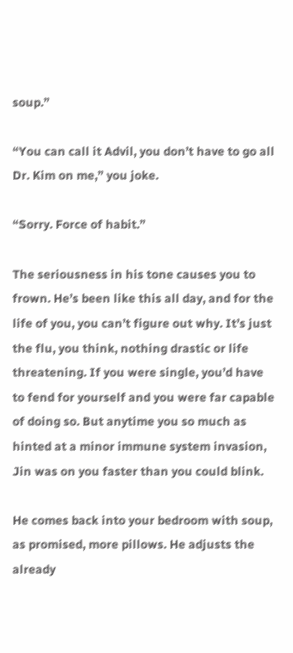soup.”

“You can call it Advil, you don’t have to go all Dr. Kim on me,” you joke.

“Sorry. Force of habit.”

The seriousness in his tone causes you to frown. He’s been like this all day, and for the life of you, you can’t figure out why. It’s just the flu, you think, nothing drastic or life threatening. If you were single, you’d have to fend for yourself and you were far capable of doing so. But anytime you so much as hinted at a minor immune system invasion, Jin was on you faster than you could blink.

He comes back into your bedroom with soup, as promised, more pillows. He adjusts the already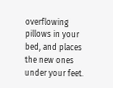overflowing pillows in your bed, and places the new ones under your feet.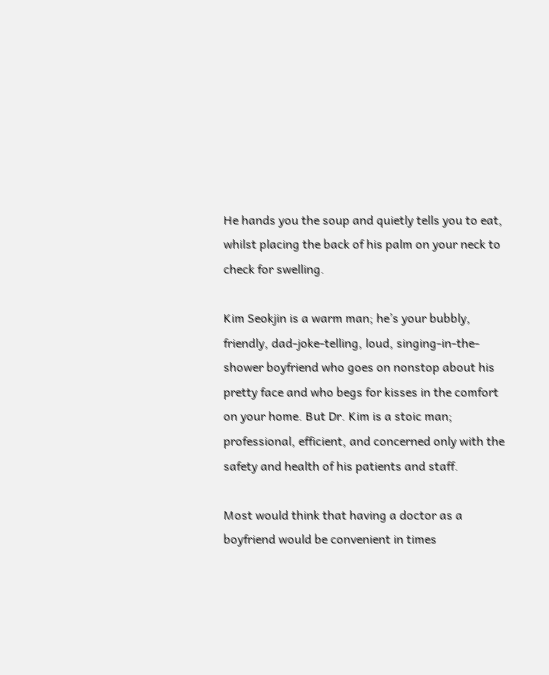He hands you the soup and quietly tells you to eat, whilst placing the back of his palm on your neck to check for swelling.

Kim Seokjin is a warm man; he’s your bubbly, friendly, dad-joke-telling, loud, singing-in-the-shower boyfriend who goes on nonstop about his pretty face and who begs for kisses in the comfort on your home. But Dr. Kim is a stoic man; professional, efficient, and concerned only with the safety and health of his patients and staff.

Most would think that having a doctor as a boyfriend would be convenient in times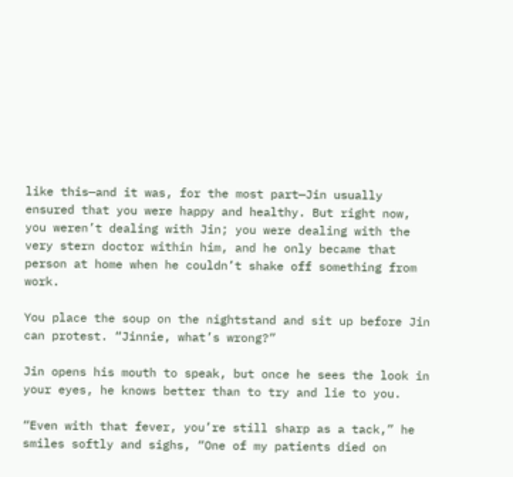like this—and it was, for the most part—Jin usually ensured that you were happy and healthy. But right now, you weren’t dealing with Jin; you were dealing with the very stern doctor within him, and he only became that person at home when he couldn’t shake off something from work.

You place the soup on the nightstand and sit up before Jin can protest. “Jinnie, what’s wrong?”

Jin opens his mouth to speak, but once he sees the look in your eyes, he knows better than to try and lie to you.

“Even with that fever, you’re still sharp as a tack,” he smiles softly and sighs, “One of my patients died on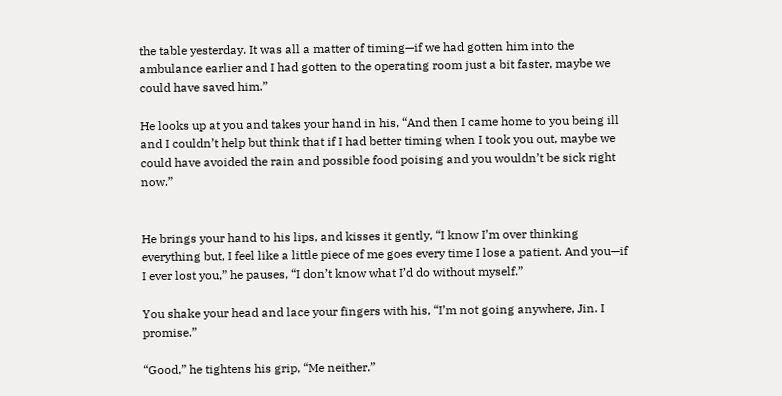the table yesterday. It was all a matter of timing—if we had gotten him into the ambulance earlier and I had gotten to the operating room just a bit faster, maybe we could have saved him.”

He looks up at you and takes your hand in his, “And then I came home to you being ill and I couldn’t help but think that if I had better timing when I took you out, maybe we could have avoided the rain and possible food poising and you wouldn’t be sick right now.”


He brings your hand to his lips, and kisses it gently, “I know I’m over thinking everything but, I feel like a little piece of me goes every time I lose a patient. And you—if I ever lost you,” he pauses, “I don’t know what I’d do without myself.”

You shake your head and lace your fingers with his, “I’m not going anywhere, Jin. I promise.”

“Good,” he tightens his grip, “Me neither.”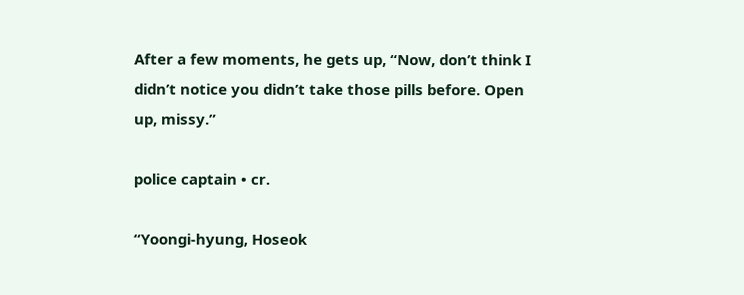After a few moments, he gets up, “Now, don’t think I didn’t notice you didn’t take those pills before. Open up, missy.”

police captain • cr.

“Yoongi-hyung, Hoseok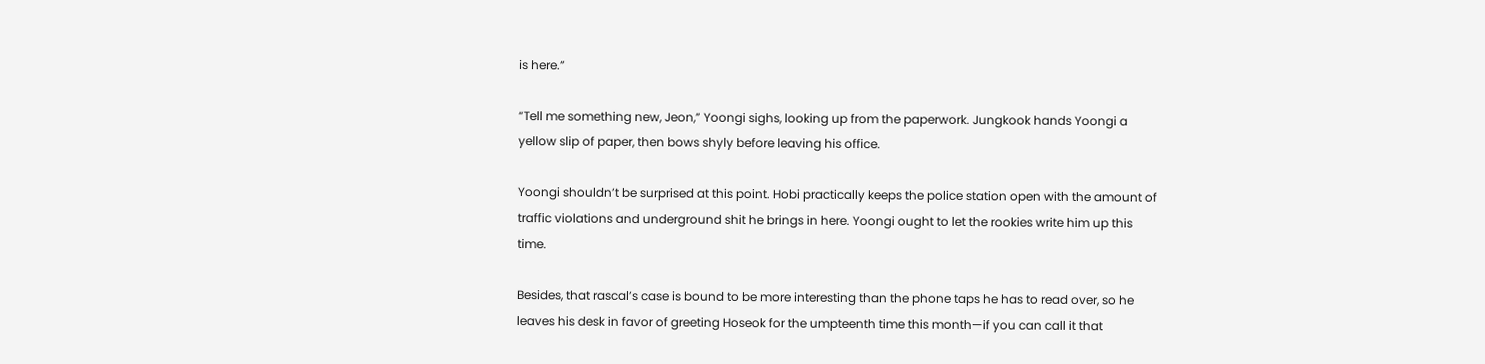is here.”

“Tell me something new, Jeon,” Yoongi sighs, looking up from the paperwork. Jungkook hands Yoongi a yellow slip of paper, then bows shyly before leaving his office.

Yoongi shouldn’t be surprised at this point. Hobi practically keeps the police station open with the amount of traffic violations and underground shit he brings in here. Yoongi ought to let the rookies write him up this time.

Besides, that rascal’s case is bound to be more interesting than the phone taps he has to read over, so he leaves his desk in favor of greeting Hoseok for the umpteenth time this month—if you can call it that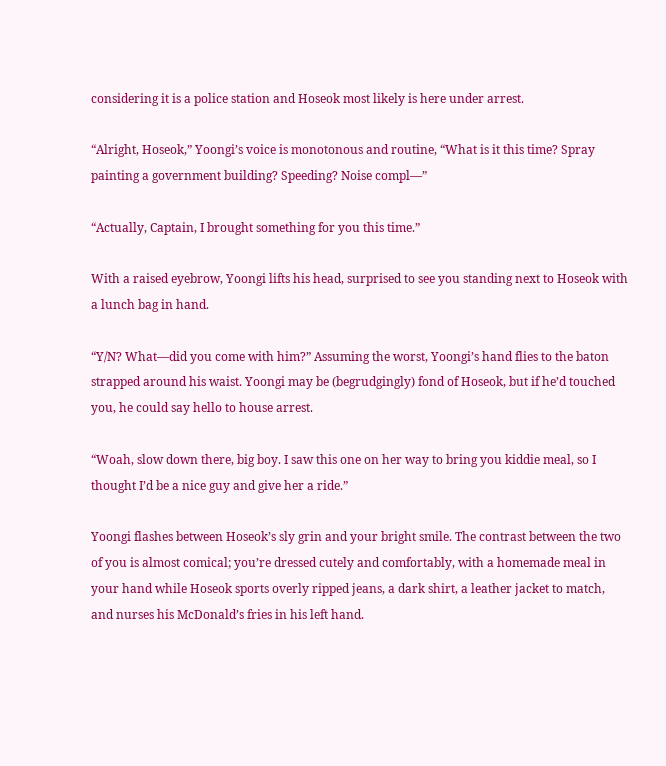considering it is a police station and Hoseok most likely is here under arrest.

“Alright, Hoseok,” Yoongi’s voice is monotonous and routine, “What is it this time? Spray painting a government building? Speeding? Noise compl—”

“Actually, Captain, I brought something for you this time.”

With a raised eyebrow, Yoongi lifts his head, surprised to see you standing next to Hoseok with a lunch bag in hand.

“Y/N? What—did you come with him?” Assuming the worst, Yoongi’s hand flies to the baton strapped around his waist. Yoongi may be (begrudgingly) fond of Hoseok, but if he’d touched you, he could say hello to house arrest.

“Woah, slow down there, big boy. I saw this one on her way to bring you kiddie meal, so I thought I’d be a nice guy and give her a ride.”

Yoongi flashes between Hoseok’s sly grin and your bright smile. The contrast between the two of you is almost comical; you’re dressed cutely and comfortably, with a homemade meal in your hand while Hoseok sports overly ripped jeans, a dark shirt, a leather jacket to match, and nurses his McDonald’s fries in his left hand.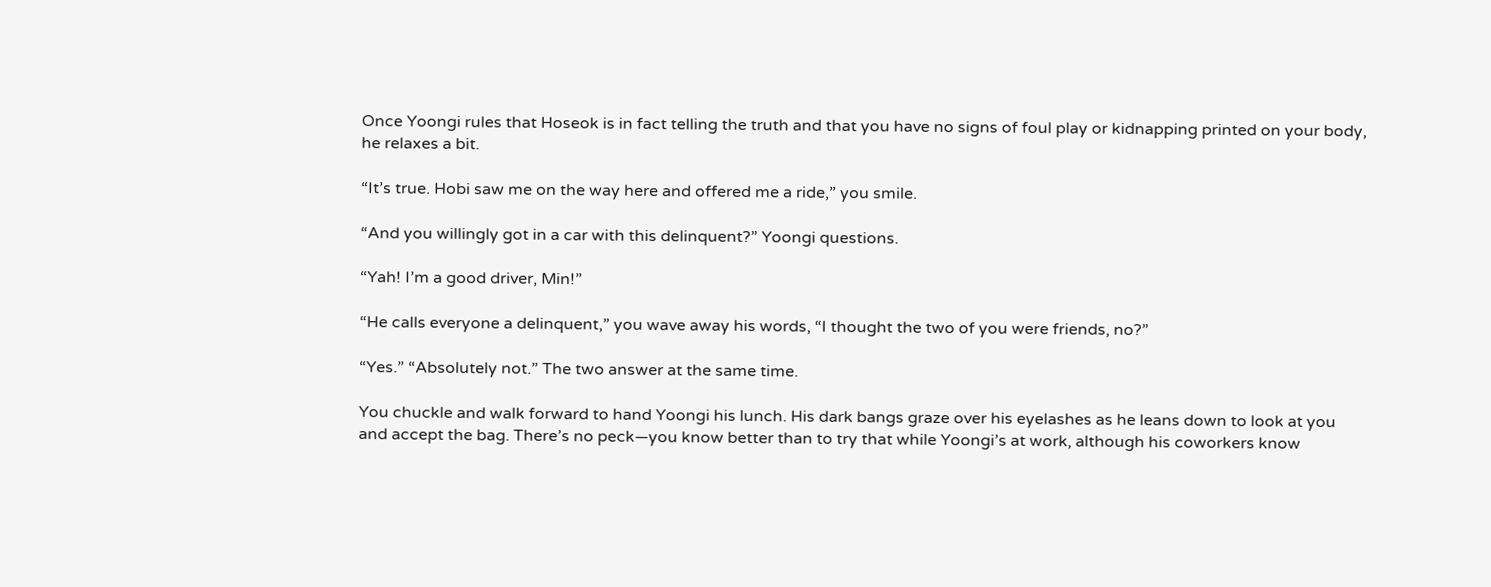Once Yoongi rules that Hoseok is in fact telling the truth and that you have no signs of foul play or kidnapping printed on your body, he relaxes a bit.

“It’s true. Hobi saw me on the way here and offered me a ride,” you smile.

“And you willingly got in a car with this delinquent?” Yoongi questions.

“Yah! I’m a good driver, Min!”

“He calls everyone a delinquent,” you wave away his words, “I thought the two of you were friends, no?”

“Yes.” “Absolutely not.” The two answer at the same time.

You chuckle and walk forward to hand Yoongi his lunch. His dark bangs graze over his eyelashes as he leans down to look at you and accept the bag. There’s no peck—you know better than to try that while Yoongi’s at work, although his coworkers know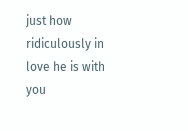just how ridiculously in love he is with you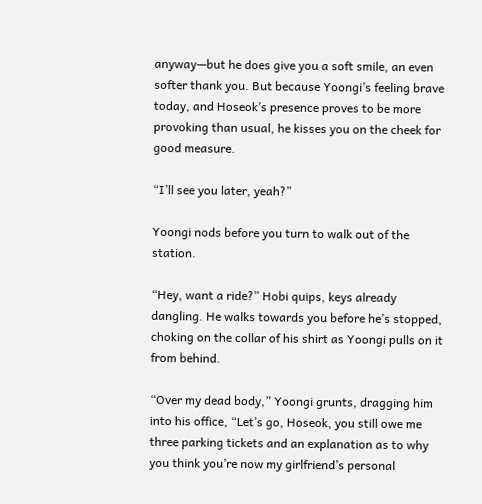anyway—but he does give you a soft smile, an even softer thank you. But because Yoongi’s feeling brave today, and Hoseok’s presence proves to be more provoking than usual, he kisses you on the cheek for good measure.

“I’ll see you later, yeah?”

Yoongi nods before you turn to walk out of the station.

“Hey, want a ride?” Hobi quips, keys already dangling. He walks towards you before he’s stopped, choking on the collar of his shirt as Yoongi pulls on it from behind.

“Over my dead body,” Yoongi grunts, dragging him into his office, “Let’s go, Hoseok, you still owe me three parking tickets and an explanation as to why you think you’re now my girlfriend’s personal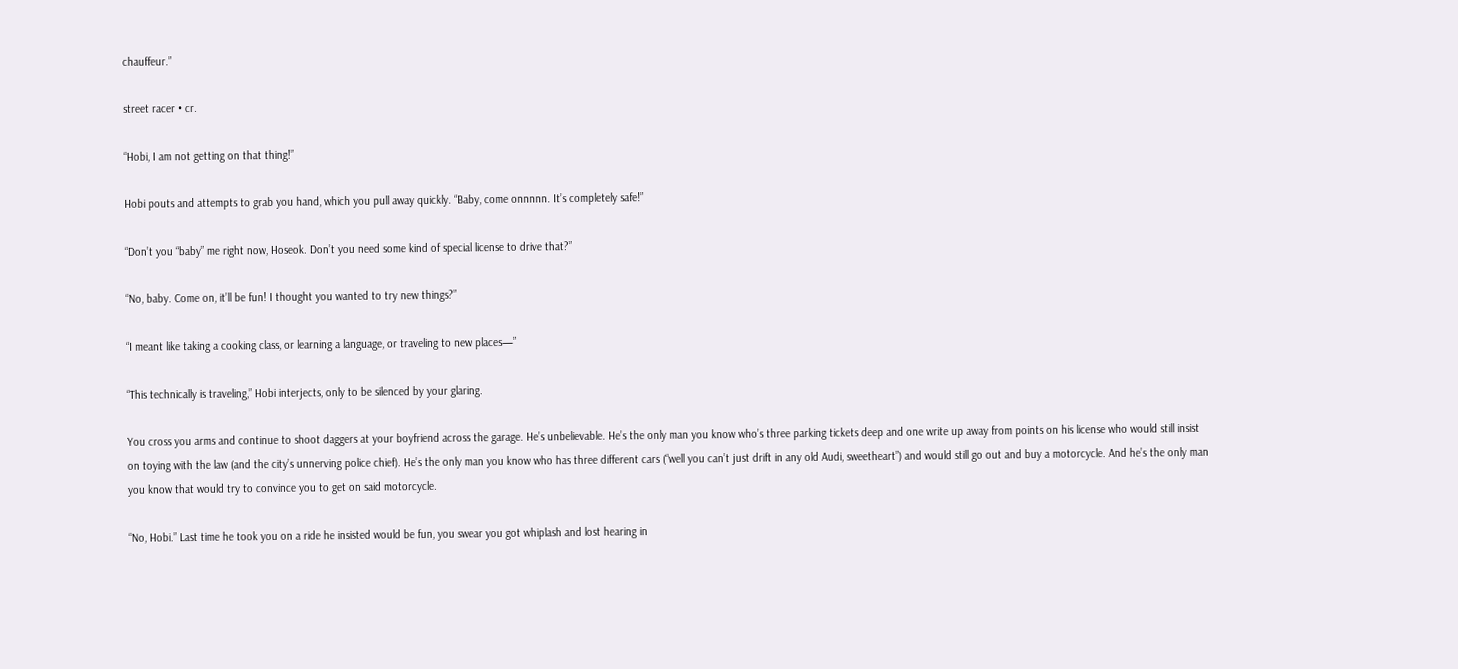chauffeur.”

street racer • cr.

“Hobi, I am not getting on that thing!”

Hobi pouts and attempts to grab you hand, which you pull away quickly. “Baby, come onnnnn. It’s completely safe!”

“Don’t you “baby” me right now, Hoseok. Don’t you need some kind of special license to drive that?”

“No, baby. Come on, it’ll be fun! I thought you wanted to try new things?”

“I meant like taking a cooking class, or learning a language, or traveling to new places—”

“This technically is traveling,” Hobi interjects, only to be silenced by your glaring.

You cross you arms and continue to shoot daggers at your boyfriend across the garage. He’s unbelievable. He’s the only man you know who’s three parking tickets deep and one write up away from points on his license who would still insist on toying with the law (and the city’s unnerving police chief). He’s the only man you know who has three different cars (“well you can’t just drift in any old Audi, sweetheart”) and would still go out and buy a motorcycle. And he’s the only man you know that would try to convince you to get on said motorcycle.

“No, Hobi.” Last time he took you on a ride he insisted would be fun, you swear you got whiplash and lost hearing in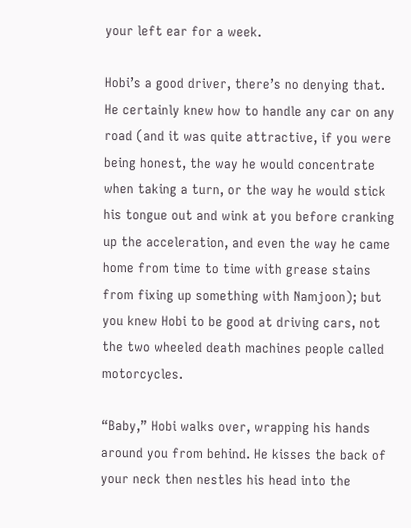your left ear for a week.

Hobi’s a good driver, there’s no denying that. He certainly knew how to handle any car on any road (and it was quite attractive, if you were being honest, the way he would concentrate when taking a turn, or the way he would stick his tongue out and wink at you before cranking up the acceleration, and even the way he came home from time to time with grease stains from fixing up something with Namjoon); but you knew Hobi to be good at driving cars, not the two wheeled death machines people called motorcycles.

“Baby,” Hobi walks over, wrapping his hands around you from behind. He kisses the back of your neck then nestles his head into the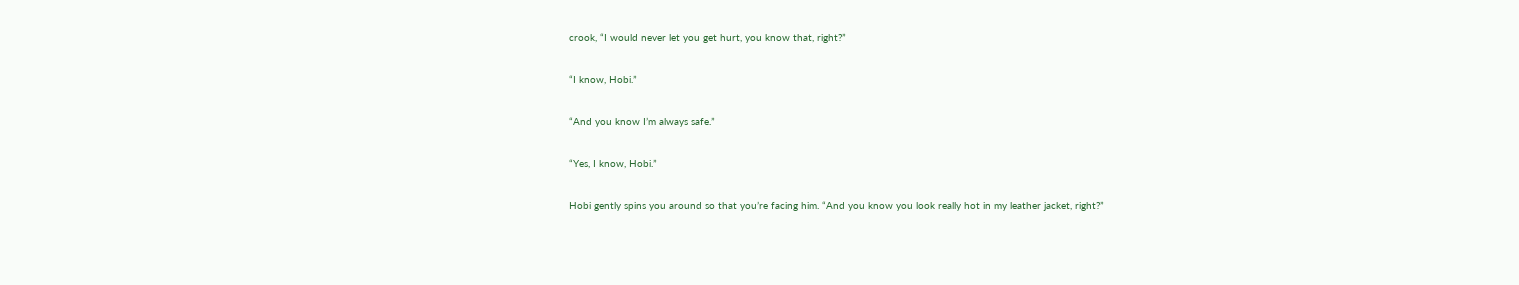crook, “I would never let you get hurt, you know that, right?”

“I know, Hobi.”

“And you know I’m always safe.”

“Yes, I know, Hobi.”

Hobi gently spins you around so that you’re facing him. “And you know you look really hot in my leather jacket, right?”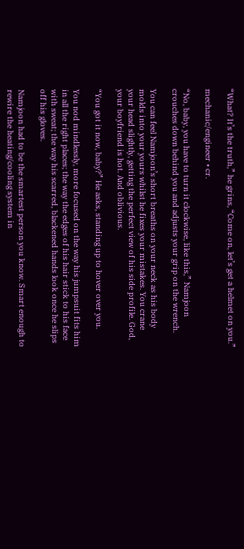“What? It’s the truth,” he grins, “Come on, let’s get a helmet on you.”

mechanic/engineer • cr.

“No, baby, you have to turn it clockwise, like this,” Namjoon crouches down behind you and adjusts your grip on the wrench.

You can feel Namjoon’s short breaths on your neck as his body molds into your yours whilst he fixes your mistakes. You crane your head slightly, getting the perfect view of his side profile. God, your boyfriend is hot. And oblivious.

“You got it now, baby?” He asks, standing up to hover over you.

You nod mindlessly, more focused on the way his jumpsuit fits him in all the right places; the way the edges of his hair stick to his face with sweat; the way his scarred, blackened hands look once he slips off his gloves.

Namjoon had to be the smartest person you know. Smart enough to rewire the heating/cooling system in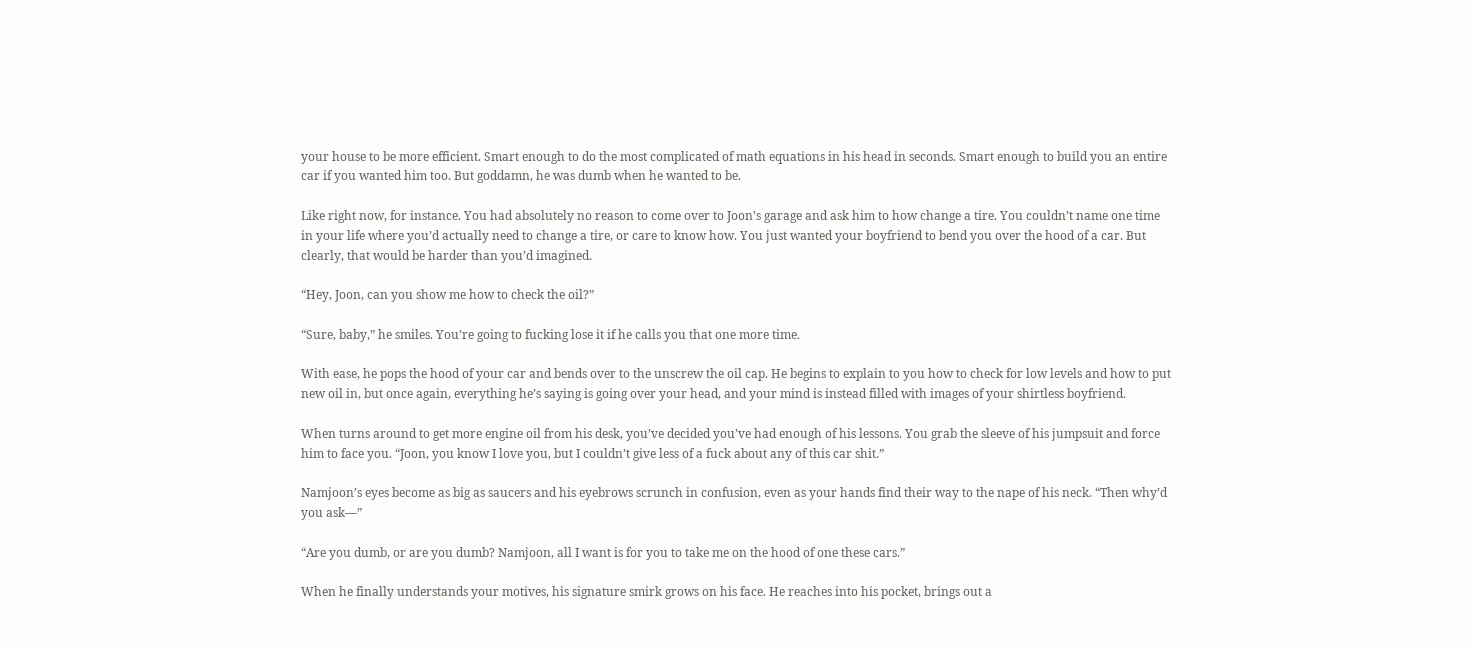your house to be more efficient. Smart enough to do the most complicated of math equations in his head in seconds. Smart enough to build you an entire car if you wanted him too. But goddamn, he was dumb when he wanted to be.

Like right now, for instance. You had absolutely no reason to come over to Joon’s garage and ask him to how change a tire. You couldn’t name one time in your life where you’d actually need to change a tire, or care to know how. You just wanted your boyfriend to bend you over the hood of a car. But clearly, that would be harder than you’d imagined.

“Hey, Joon, can you show me how to check the oil?”

“Sure, baby,” he smiles. You’re going to fucking lose it if he calls you that one more time.

With ease, he pops the hood of your car and bends over to the unscrew the oil cap. He begins to explain to you how to check for low levels and how to put new oil in, but once again, everything he’s saying is going over your head, and your mind is instead filled with images of your shirtless boyfriend.

When turns around to get more engine oil from his desk, you’ve decided you’ve had enough of his lessons. You grab the sleeve of his jumpsuit and force him to face you. “Joon, you know I love you, but I couldn’t give less of a fuck about any of this car shit.”

Namjoon’s eyes become as big as saucers and his eyebrows scrunch in confusion, even as your hands find their way to the nape of his neck. “Then why’d you ask—”

“Are you dumb, or are you dumb? Namjoon, all I want is for you to take me on the hood of one these cars.”

When he finally understands your motives, his signature smirk grows on his face. He reaches into his pocket, brings out a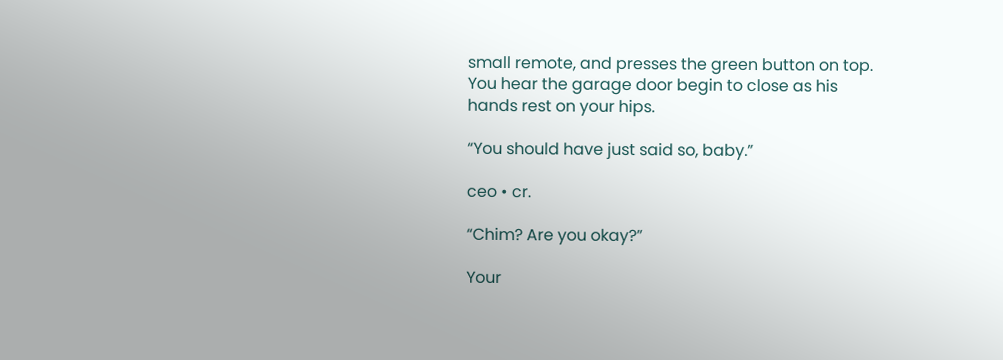small remote, and presses the green button on top. You hear the garage door begin to close as his hands rest on your hips.

“You should have just said so, baby.”

ceo • cr.

“Chim? Are you okay?”

Your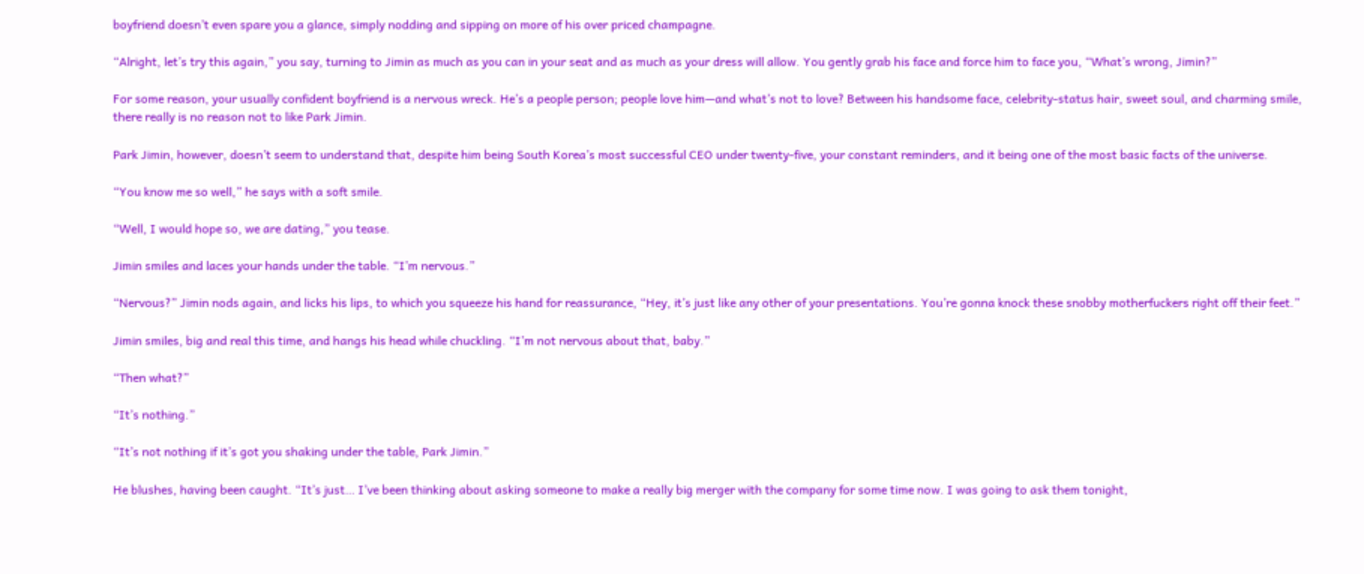boyfriend doesn’t even spare you a glance, simply nodding and sipping on more of his over priced champagne.

“Alright, let’s try this again,” you say, turning to Jimin as much as you can in your seat and as much as your dress will allow. You gently grab his face and force him to face you, “What’s wrong, Jimin?”

For some reason, your usually confident boyfriend is a nervous wreck. He’s a people person; people love him—and what’s not to love? Between his handsome face, celebrity-status hair, sweet soul, and charming smile, there really is no reason not to like Park Jimin.

Park Jimin, however, doesn’t seem to understand that, despite him being South Korea’s most successful CEO under twenty-five, your constant reminders, and it being one of the most basic facts of the universe.

“You know me so well,” he says with a soft smile.

“Well, I would hope so, we are dating,” you tease.

Jimin smiles and laces your hands under the table. “I’m nervous.”

“Nervous?” Jimin nods again, and licks his lips, to which you squeeze his hand for reassurance, “Hey, it’s just like any other of your presentations. You’re gonna knock these snobby motherfuckers right off their feet.”

Jimin smiles, big and real this time, and hangs his head while chuckling. “I’m not nervous about that, baby.”

“Then what?”

“It’s nothing.”

“It’s not nothing if it’s got you shaking under the table, Park Jimin.”

He blushes, having been caught. “It’s just… I’ve been thinking about asking someone to make a really big merger with the company for some time now. I was going to ask them tonight,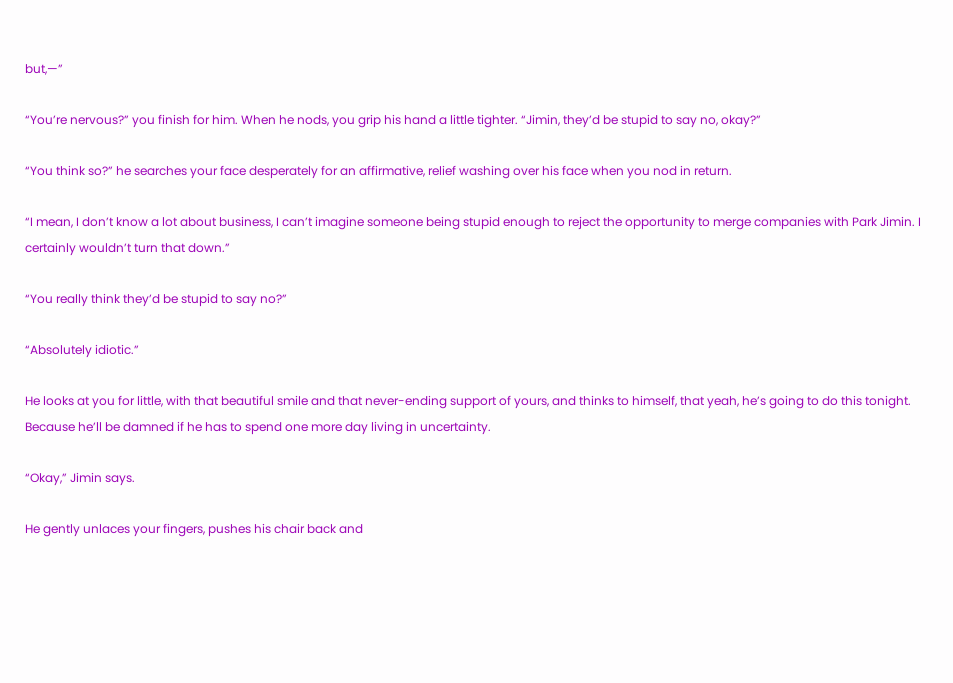but,—”

“You’re nervous?” you finish for him. When he nods, you grip his hand a little tighter. “Jimin, they’d be stupid to say no, okay?”

“You think so?” he searches your face desperately for an affirmative, relief washing over his face when you nod in return.

“I mean, I don’t know a lot about business, I can’t imagine someone being stupid enough to reject the opportunity to merge companies with Park Jimin. I certainly wouldn’t turn that down.”

“You really think they’d be stupid to say no?”

“Absolutely idiotic.”

He looks at you for little, with that beautiful smile and that never-ending support of yours, and thinks to himself, that yeah, he’s going to do this tonight. Because he’ll be damned if he has to spend one more day living in uncertainty.

“Okay,” Jimin says.

He gently unlaces your fingers, pushes his chair back and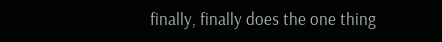finally, finally does the one thing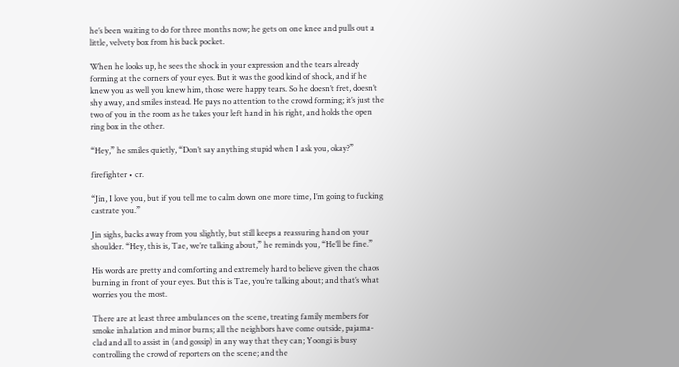he’s been waiting to do for three months now; he gets on one knee and pulls out a little, velvety box from his back pocket.

When he looks up, he sees the shock in your expression and the tears already forming at the corners of your eyes. But it was the good kind of shock, and if he knew you as well you knew him, those were happy tears. So he doesn’t fret, doesn’t shy away, and smiles instead. He pays no attention to the crowd forming; it’s just the two of you in the room as he takes your left hand in his right, and holds the open ring box in the other.

“Hey,” he smiles quietly, “Don’t say anything stupid when I ask you, okay?”

firefighter • cr.

“Jin, I love you, but if you tell me to calm down one more time, I’m going to fucking castrate you.”

Jin sighs, backs away from you slightly, but still keeps a reassuring hand on your shoulder. “Hey, this is, Tae, we’re talking about,” he reminds you, “He’ll be fine.”

His words are pretty and comforting and extremely hard to believe given the chaos burning in front of your eyes. But this is Tae, you’re talking about; and that’s what worries you the most.

There are at least three ambulances on the scene, treating family members for smoke inhalation and minor burns; all the neighbors have come outside, pajama-clad and all to assist in (and gossip) in any way that they can; Yoongi is busy controlling the crowd of reporters on the scene; and the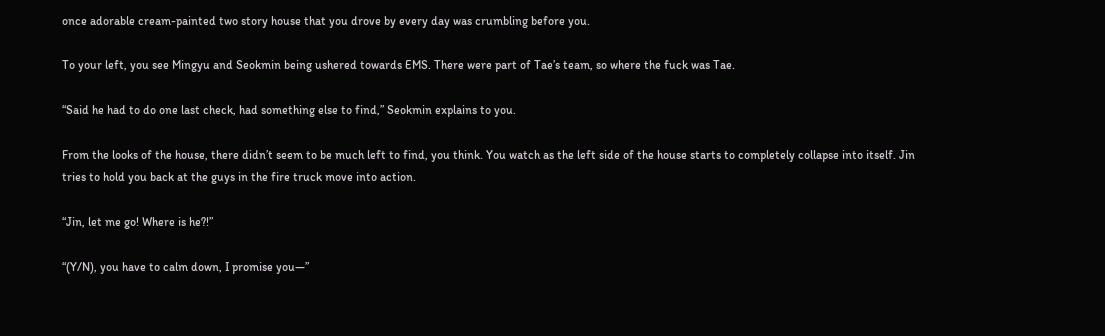once adorable cream-painted two story house that you drove by every day was crumbling before you.

To your left, you see Mingyu and Seokmin being ushered towards EMS. There were part of Tae’s team, so where the fuck was Tae.

“Said he had to do one last check, had something else to find,” Seokmin explains to you.

From the looks of the house, there didn’t seem to be much left to find, you think. You watch as the left side of the house starts to completely collapse into itself. Jin tries to hold you back at the guys in the fire truck move into action.

“Jin, let me go! Where is he?!”

“(Y/N), you have to calm down, I promise you—”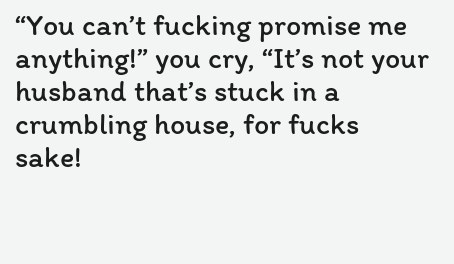“You can’t fucking promise me anything!” you cry, “It’s not your husband that’s stuck in a crumbling house, for fucks sake!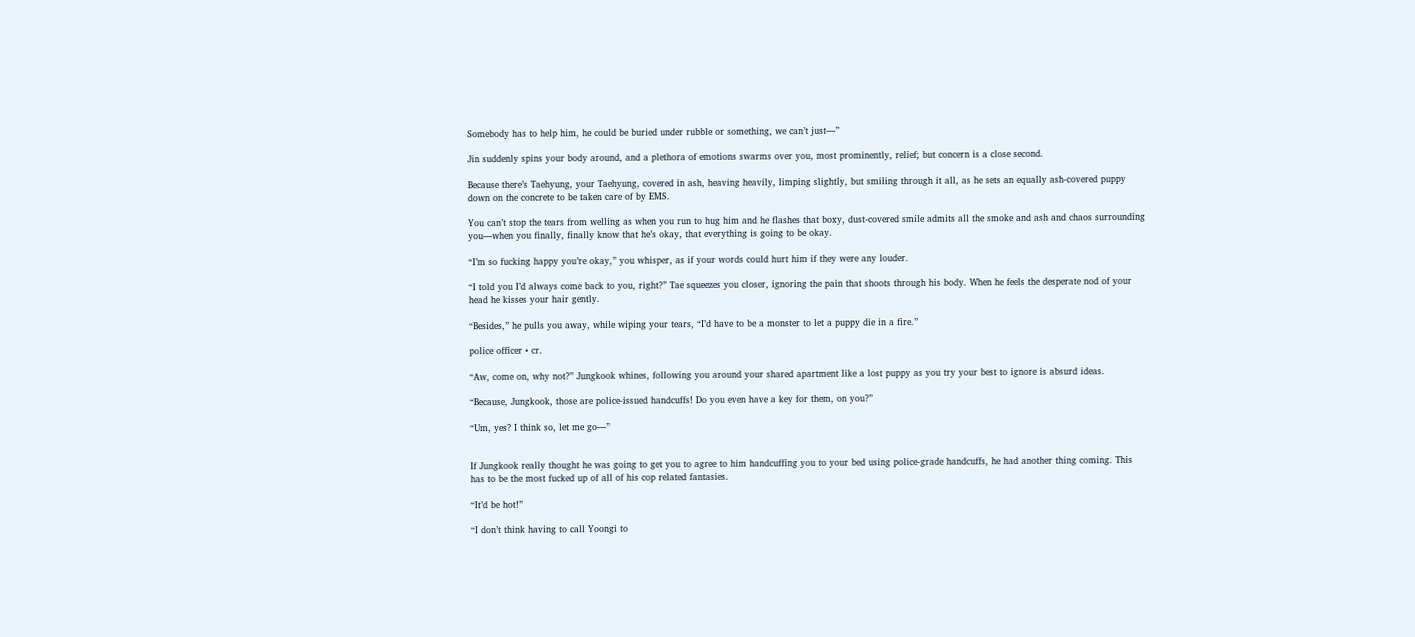Somebody has to help him, he could be buried under rubble or something, we can’t just—”

Jin suddenly spins your body around, and a plethora of emotions swarms over you, most prominently, relief; but concern is a close second.

Because there’s Taehyung, your Taehyung, covered in ash, heaving heavily, limping slightly, but smiling through it all, as he sets an equally ash-covered puppy down on the concrete to be taken care of by EMS.

You can’t stop the tears from welling as when you run to hug him and he flashes that boxy, dust-covered smile admits all the smoke and ash and chaos surrounding you—when you finally, finally know that he’s okay, that everything is going to be okay.

“I’m so fucking happy you’re okay,” you whisper, as if your words could hurt him if they were any louder.

“I told you I’d always come back to you, right?” Tae squeezes you closer, ignoring the pain that shoots through his body. When he feels the desperate nod of your head he kisses your hair gently.

“Besides,” he pulls you away, while wiping your tears, “I’d have to be a monster to let a puppy die in a fire.”

police officer • cr.

“Aw, come on, why not?” Jungkook whines, following you around your shared apartment like a lost puppy as you try your best to ignore is absurd ideas.

“Because, Jungkook, those are police-issued handcuffs! Do you even have a key for them, on you?”

“Um, yes? I think so, let me go—”


If Jungkook really thought he was going to get you to agree to him handcuffing you to your bed using police-grade handcuffs, he had another thing coming. This has to be the most fucked up of all of his cop related fantasies.

“It’d be hot!”

“I don’t think having to call Yoongi to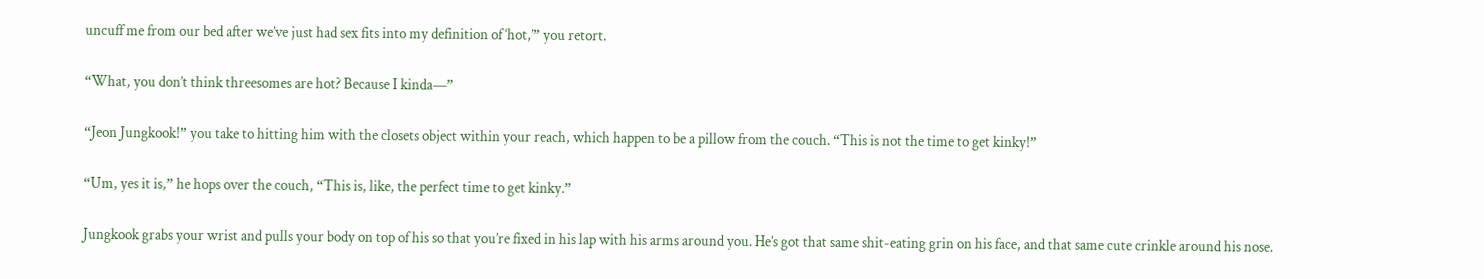uncuff me from our bed after we’ve just had sex fits into my definition of ‘hot,’” you retort.

“What, you don’t think threesomes are hot? Because I kinda—”

“Jeon Jungkook!” you take to hitting him with the closets object within your reach, which happen to be a pillow from the couch. “This is not the time to get kinky!”

“Um, yes it is,” he hops over the couch, “This is, like, the perfect time to get kinky.”

Jungkook grabs your wrist and pulls your body on top of his so that you’re fixed in his lap with his arms around you. He’s got that same shit-eating grin on his face, and that same cute crinkle around his nose.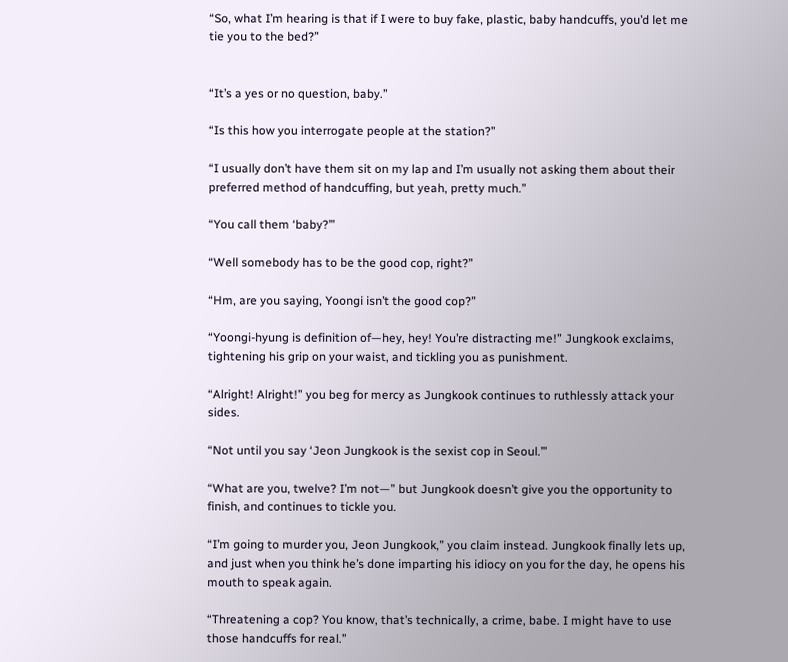“So, what I’m hearing is that if I were to buy fake, plastic, baby handcuffs, you’d let me tie you to the bed?”


“It’s a yes or no question, baby.”

“Is this how you interrogate people at the station?”

“I usually don’t have them sit on my lap and I’m usually not asking them about their preferred method of handcuffing, but yeah, pretty much.”

“You call them ‘baby?’”

“Well somebody has to be the good cop, right?”

“Hm, are you saying, Yoongi isn’t the good cop?”

“Yoongi-hyung is definition of—hey, hey! You’re distracting me!” Jungkook exclaims, tightening his grip on your waist, and tickling you as punishment.

“Alright! Alright!” you beg for mercy as Jungkook continues to ruthlessly attack your sides.

“Not until you say ‘Jeon Jungkook is the sexist cop in Seoul.’”

“What are you, twelve? I’m not—” but Jungkook doesn’t give you the opportunity to finish, and continues to tickle you.

“I’m going to murder you, Jeon Jungkook,” you claim instead. Jungkook finally lets up, and just when you think he’s done imparting his idiocy on you for the day, he opens his mouth to speak again.

“Threatening a cop? You know, that’s technically, a crime, babe. I might have to use those handcuffs for real.”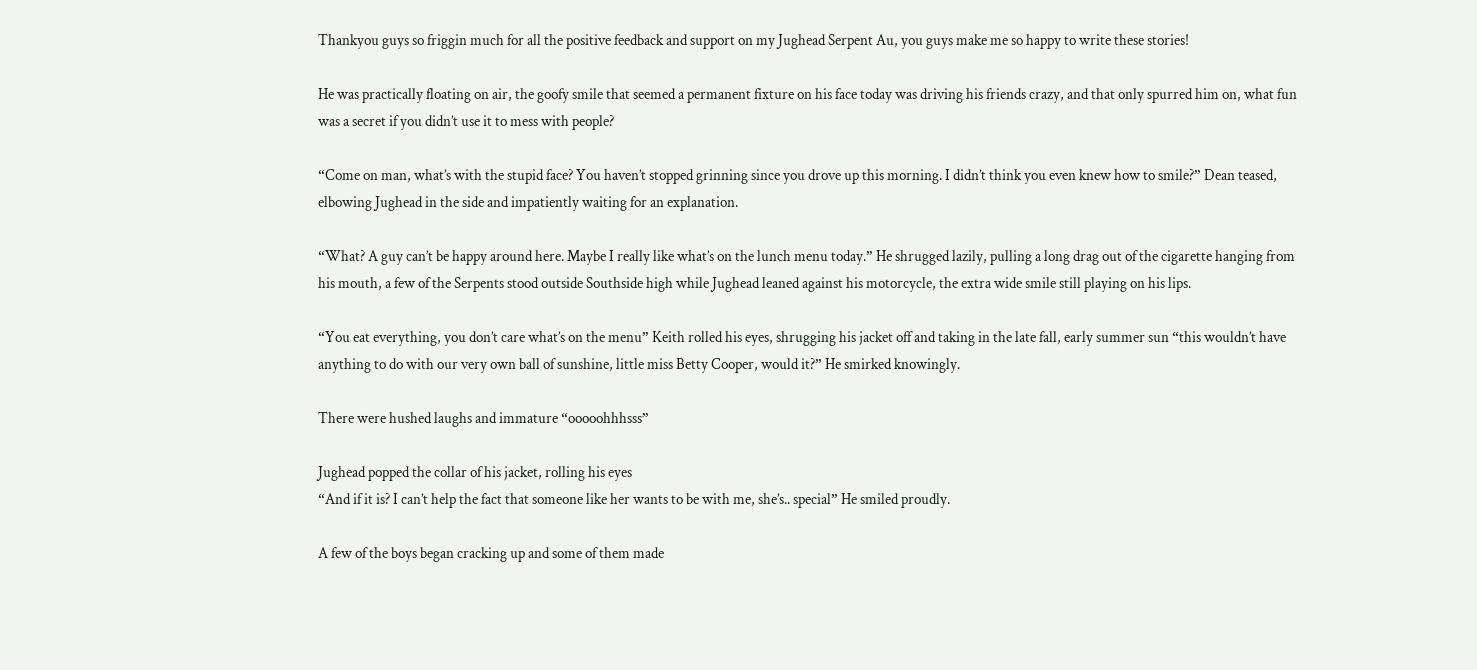Thankyou guys so friggin much for all the positive feedback and support on my Jughead Serpent Au, you guys make me so happy to write these stories!

He was practically floating on air, the goofy smile that seemed a permanent fixture on his face today was driving his friends crazy, and that only spurred him on, what fun was a secret if you didn’t use it to mess with people?

“Come on man, what’s with the stupid face? You haven’t stopped grinning since you drove up this morning. I didn’t think you even knew how to smile?” Dean teased, elbowing Jughead in the side and impatiently waiting for an explanation.

“What? A guy can’t be happy around here. Maybe I really like what’s on the lunch menu today.” He shrugged lazily, pulling a long drag out of the cigarette hanging from his mouth, a few of the Serpents stood outside Southside high while Jughead leaned against his motorcycle, the extra wide smile still playing on his lips.

“You eat everything, you don’t care what’s on the menu” Keith rolled his eyes, shrugging his jacket off and taking in the late fall, early summer sun “this wouldn’t have anything to do with our very own ball of sunshine, little miss Betty Cooper, would it?” He smirked knowingly.

There were hushed laughs and immature “ooooohhhsss”

Jughead popped the collar of his jacket, rolling his eyes
“And if it is? I can’t help the fact that someone like her wants to be with me, she’s.. special” He smiled proudly.

A few of the boys began cracking up and some of them made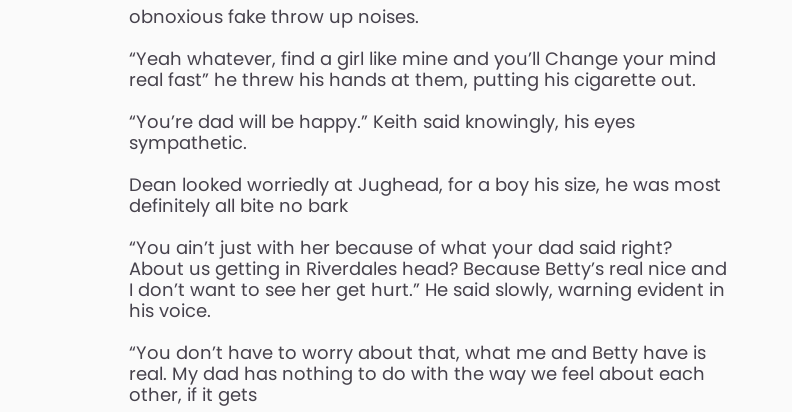obnoxious fake throw up noises.

“Yeah whatever, find a girl like mine and you’ll Change your mind real fast” he threw his hands at them, putting his cigarette out.

“You’re dad will be happy.” Keith said knowingly, his eyes sympathetic.

Dean looked worriedly at Jughead, for a boy his size, he was most definitely all bite no bark

“You ain’t just with her because of what your dad said right? About us getting in Riverdales head? Because Betty’s real nice and I don’t want to see her get hurt.” He said slowly, warning evident in his voice.

“You don’t have to worry about that, what me and Betty have is real. My dad has nothing to do with the way we feel about each other, if it gets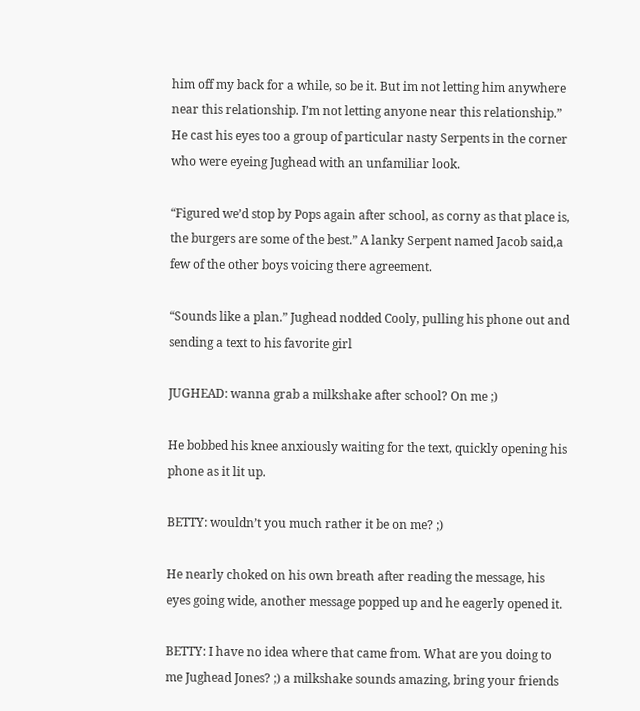him off my back for a while, so be it. But im not letting him anywhere near this relationship. I’m not letting anyone near this relationship.” He cast his eyes too a group of particular nasty Serpents in the corner who were eyeing Jughead with an unfamiliar look.

“Figured we’d stop by Pops again after school, as corny as that place is, the burgers are some of the best.” A lanky Serpent named Jacob said,a few of the other boys voicing there agreement.

“Sounds like a plan.” Jughead nodded Cooly, pulling his phone out and sending a text to his favorite girl

JUGHEAD: wanna grab a milkshake after school? On me ;)

He bobbed his knee anxiously waiting for the text, quickly opening his phone as it lit up.

BETTY: wouldn’t you much rather it be on me? ;)

He nearly choked on his own breath after reading the message, his eyes going wide, another message popped up and he eagerly opened it.

BETTY: I have no idea where that came from. What are you doing to me Jughead Jones? ;) a milkshake sounds amazing, bring your friends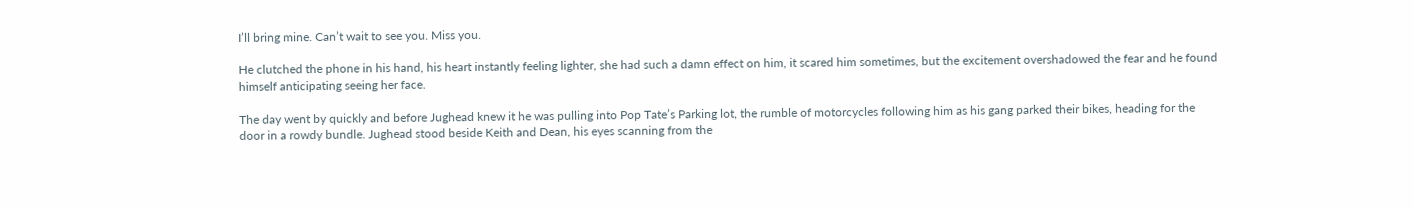I’ll bring mine. Can’t wait to see you. Miss you.

He clutched the phone in his hand, his heart instantly feeling lighter, she had such a damn effect on him, it scared him sometimes, but the excitement overshadowed the fear and he found himself anticipating seeing her face.

The day went by quickly and before Jughead knew it he was pulling into Pop Tate’s Parking lot, the rumble of motorcycles following him as his gang parked their bikes, heading for the door in a rowdy bundle. Jughead stood beside Keith and Dean, his eyes scanning from the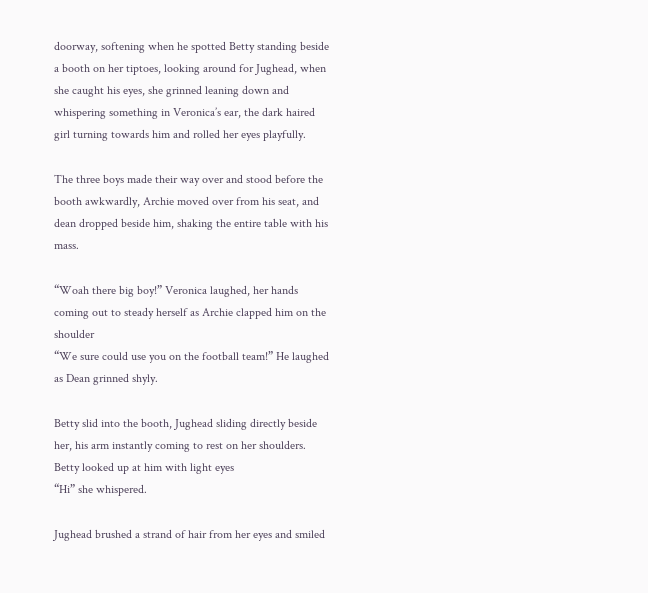doorway, softening when he spotted Betty standing beside a booth on her tiptoes, looking around for Jughead, when she caught his eyes, she grinned leaning down and whispering something in Veronica’s ear, the dark haired girl turning towards him and rolled her eyes playfully.

The three boys made their way over and stood before the booth awkwardly, Archie moved over from his seat, and dean dropped beside him, shaking the entire table with his mass.

“Woah there big boy!” Veronica laughed, her hands coming out to steady herself as Archie clapped him on the shoulder
“We sure could use you on the football team!” He laughed as Dean grinned shyly.

Betty slid into the booth, Jughead sliding directly beside her, his arm instantly coming to rest on her shoulders. Betty looked up at him with light eyes
“Hi” she whispered.

Jughead brushed a strand of hair from her eyes and smiled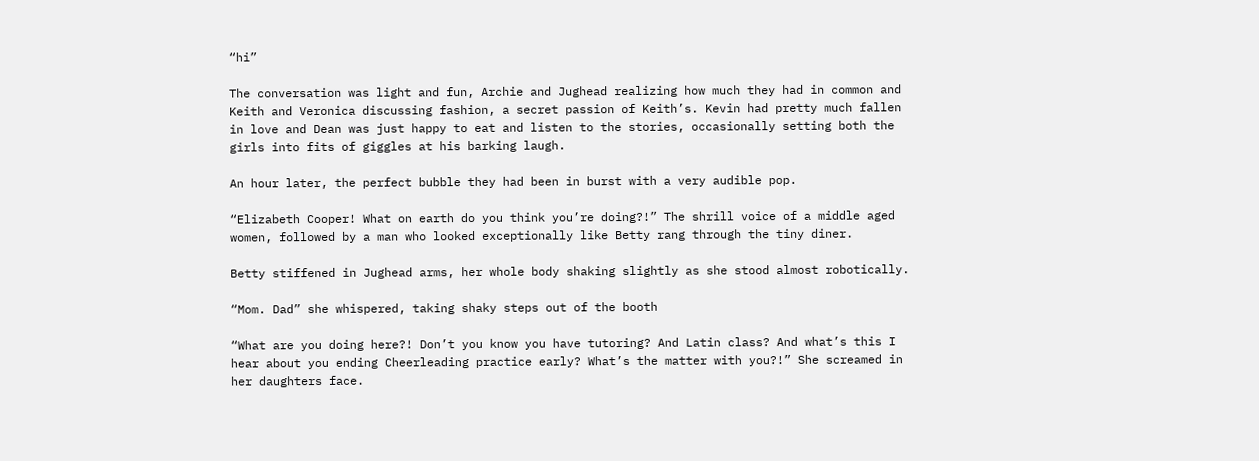“hi”

The conversation was light and fun, Archie and Jughead realizing how much they had in common and Keith and Veronica discussing fashion, a secret passion of Keith’s. Kevin had pretty much fallen in love and Dean was just happy to eat and listen to the stories, occasionally setting both the girls into fits of giggles at his barking laugh.

An hour later, the perfect bubble they had been in burst with a very audible pop.

“Elizabeth Cooper! What on earth do you think you’re doing?!” The shrill voice of a middle aged women, followed by a man who looked exceptionally like Betty rang through the tiny diner.

Betty stiffened in Jughead arms, her whole body shaking slightly as she stood almost robotically.

“Mom. Dad” she whispered, taking shaky steps out of the booth

“What are you doing here?! Don’t you know you have tutoring? And Latin class? And what’s this I hear about you ending Cheerleading practice early? What’s the matter with you?!” She screamed in her daughters face.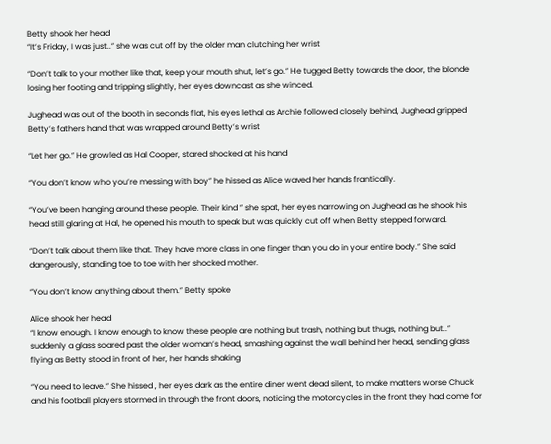Betty shook her head
“It’s Friday, I was just..” she was cut off by the older man clutching her wrist

“Don’t talk to your mother like that, keep your mouth shut, let’s go.” He tugged Betty towards the door, the blonde losing her footing and tripping slightly, her eyes downcast as she winced.

Jughead was out of the booth in seconds flat, his eyes lethal as Archie followed closely behind, Jughead gripped Betty’s fathers hand that was wrapped around Betty’s wrist

“Let her go.” He growled as Hal Cooper, stared shocked at his hand

“You don’t know who you’re messing with boy” he hissed as Alice waved her hands frantically.

“You’ve been hanging around these people. Their kind ” she spat, her eyes narrowing on Jughead as he shook his head still glaring at Hal, he opened his mouth to speak but was quickly cut off when Betty stepped forward.

“Don’t talk about them like that. They have more class in one finger than you do in your entire body.” She said dangerously, standing toe to toe with her shocked mother.

“You don’t know anything about them.” Betty spoke

Alice shook her head
“I know enough. I know enough to know these people are nothing but trash, nothing but thugs, nothing but..” suddenly a glass soared past the older woman’s head, smashing against the wall behind her head, sending glass flying as Betty stood in front of her, her hands shaking

“You need to leave.” She hissed , her eyes dark as the entire diner went dead silent, to make matters worse Chuck and his football players stormed in through the front doors, noticing the motorcycles in the front they had come for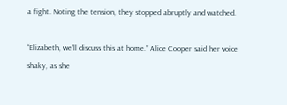a fight. Noting the tension, they stopped abruptly and watched.

“Elizabeth, we’ll discuss this at home.” Alice Cooper said her voice shaky, as she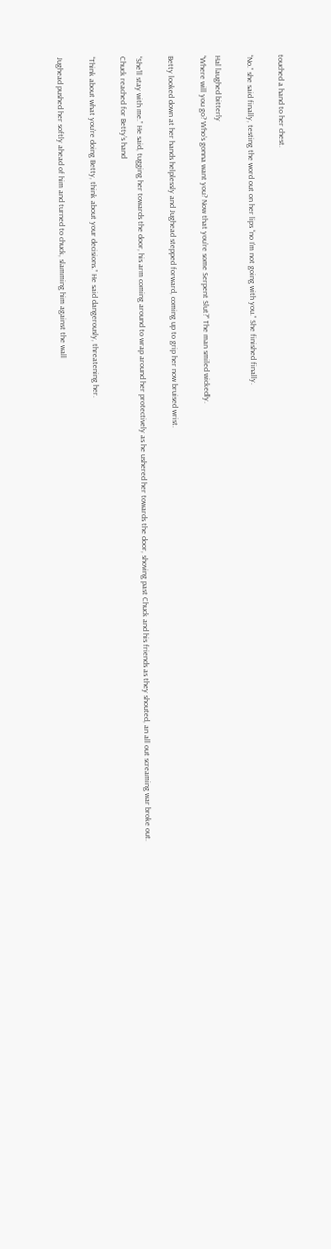touched a hand to her chest.

“No.” she said finally, testing the word out on her lips “no I’m not going with you.” She finished finally.

Hal laughed bitterly
“Where will you go? Who’s gonna want you? Now that you’re some Serpent Slut?” The man smiled wickedly.

Betty looked down at her hands helplessly and Jughead stepped forward, coming up to grip her now bruised wrist.

“She’ll stay with me.” He said, tugging her towards the door, his arm coming around to wrap around her protectively as he ushered her towards the door, shoving past Chuck and his friends as they shouted, an all out screaming war broke out.
Chuck reached for Betty’s hand

“Think about what you’re doing Betty, think about your decisions.” He said dangerously, threatening her.

Jughead pushed her softly ahead of him and turned to chuck, slamming him against the wall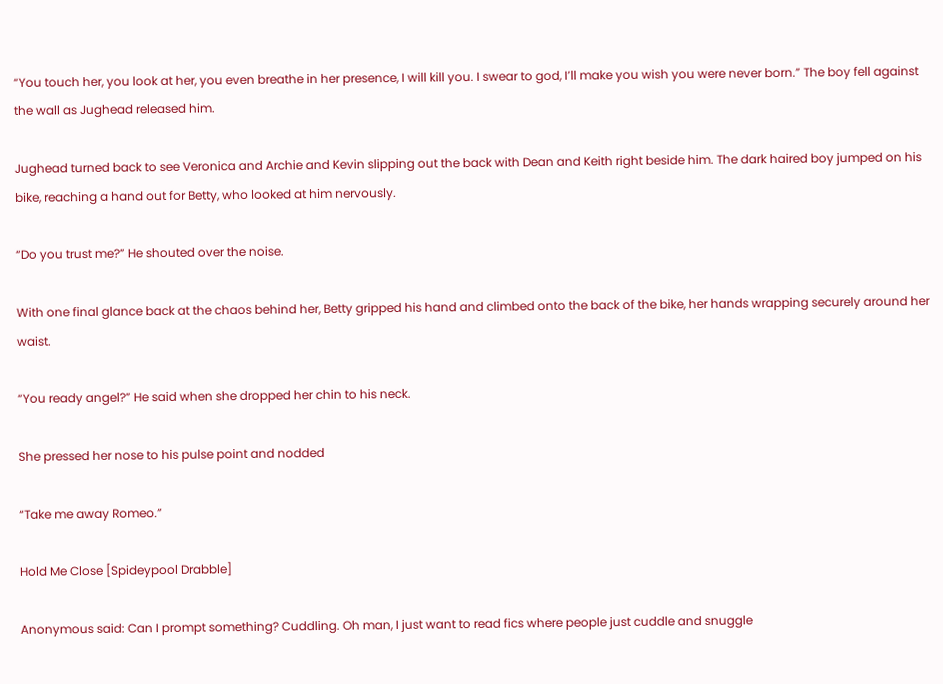“You touch her, you look at her, you even breathe in her presence, I will kill you. I swear to god, I’ll make you wish you were never born.” The boy fell against the wall as Jughead released him.

Jughead turned back to see Veronica and Archie and Kevin slipping out the back with Dean and Keith right beside him. The dark haired boy jumped on his bike, reaching a hand out for Betty, who looked at him nervously.

“Do you trust me?” He shouted over the noise.

With one final glance back at the chaos behind her, Betty gripped his hand and climbed onto the back of the bike, her hands wrapping securely around her waist.

“You ready angel?” He said when she dropped her chin to his neck.

She pressed her nose to his pulse point and nodded

“Take me away Romeo.”

Hold Me Close [Spideypool Drabble]

Anonymous said: Can I prompt something? Cuddling. Oh man, I just want to read fics where people just cuddle and snuggle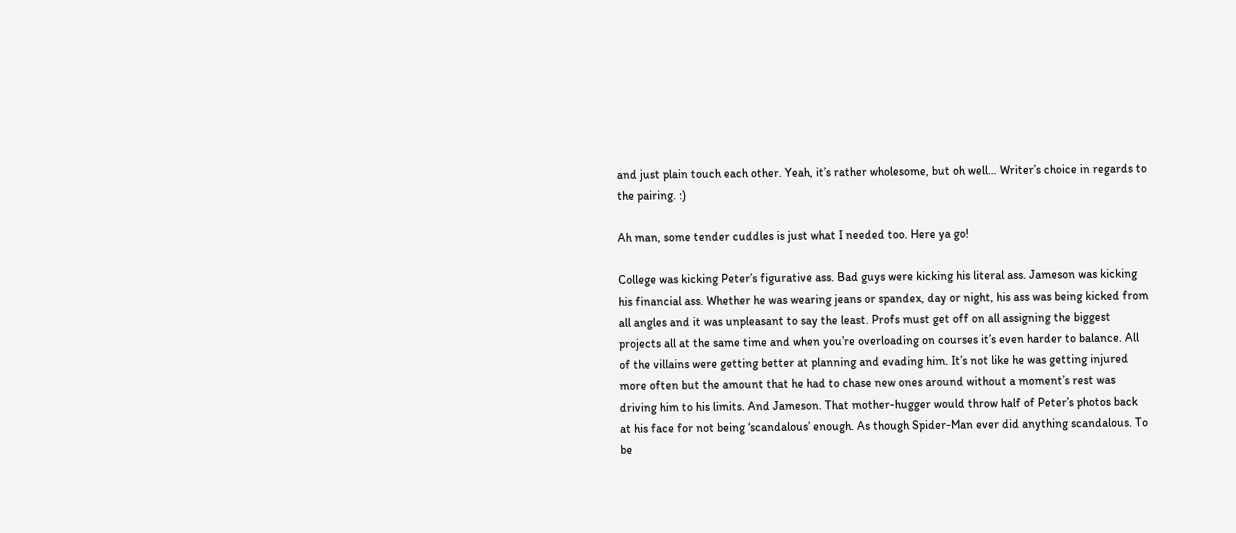and just plain touch each other. Yeah, it’s rather wholesome, but oh well… Writer’s choice in regards to the pairing. :)

Ah man, some tender cuddles is just what I needed too. Here ya go!

College was kicking Peter’s figurative ass. Bad guys were kicking his literal ass. Jameson was kicking his financial ass. Whether he was wearing jeans or spandex, day or night, his ass was being kicked from all angles and it was unpleasant to say the least. Profs must get off on all assigning the biggest projects all at the same time and when you’re overloading on courses it’s even harder to balance. All of the villains were getting better at planning and evading him. It’s not like he was getting injured more often but the amount that he had to chase new ones around without a moment’s rest was driving him to his limits. And Jameson. That mother-hugger would throw half of Peter’s photos back at his face for not being ‘scandalous’ enough. As though Spider-Man ever did anything scandalous. To be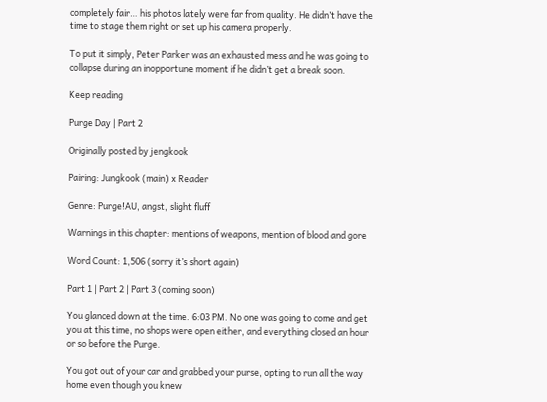completely fair… his photos lately were far from quality. He didn’t have the time to stage them right or set up his camera properly.

To put it simply, Peter Parker was an exhausted mess and he was going to collapse during an inopportune moment if he didn’t get a break soon.

Keep reading

Purge Day | Part 2

Originally posted by jengkook

Pairing: Jungkook (main) x Reader

Genre: Purge!AU, angst, slight fluff

Warnings in this chapter: mentions of weapons, mention of blood and gore

Word Count: 1,506 (sorry it’s short again)

Part 1 | Part 2 | Part 3 (coming soon)

You glanced down at the time. 6:03 PM. No one was going to come and get you at this time, no shops were open either, and everything closed an hour or so before the Purge.

You got out of your car and grabbed your purse, opting to run all the way home even though you knew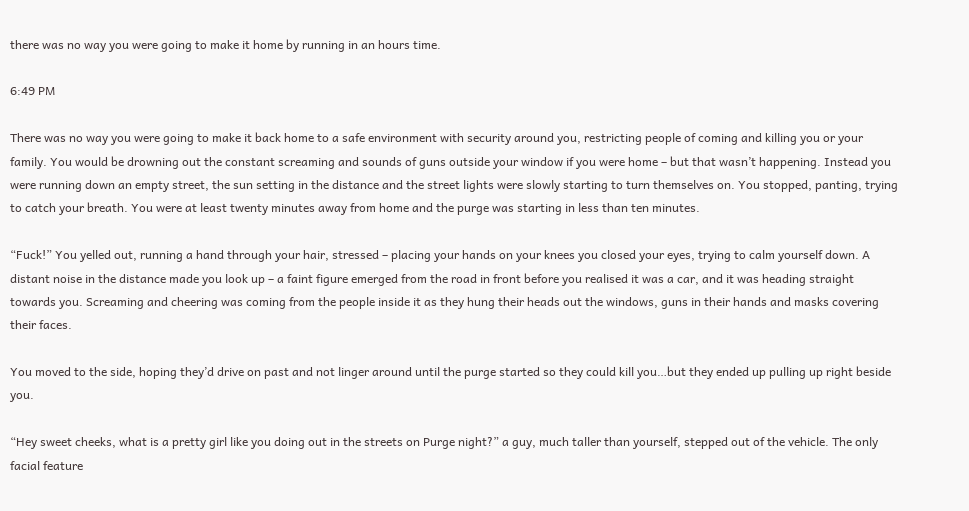there was no way you were going to make it home by running in an hours time.

6:49 PM

There was no way you were going to make it back home to a safe environment with security around you, restricting people of coming and killing you or your family. You would be drowning out the constant screaming and sounds of guns outside your window if you were home – but that wasn’t happening. Instead you were running down an empty street, the sun setting in the distance and the street lights were slowly starting to turn themselves on. You stopped, panting, trying to catch your breath. You were at least twenty minutes away from home and the purge was starting in less than ten minutes.

“Fuck!” You yelled out, running a hand through your hair, stressed – placing your hands on your knees you closed your eyes, trying to calm yourself down. A distant noise in the distance made you look up – a faint figure emerged from the road in front before you realised it was a car, and it was heading straight towards you. Screaming and cheering was coming from the people inside it as they hung their heads out the windows, guns in their hands and masks covering their faces.

You moved to the side, hoping they’d drive on past and not linger around until the purge started so they could kill you…but they ended up pulling up right beside you.

“Hey sweet cheeks, what is a pretty girl like you doing out in the streets on Purge night?” a guy, much taller than yourself, stepped out of the vehicle. The only facial feature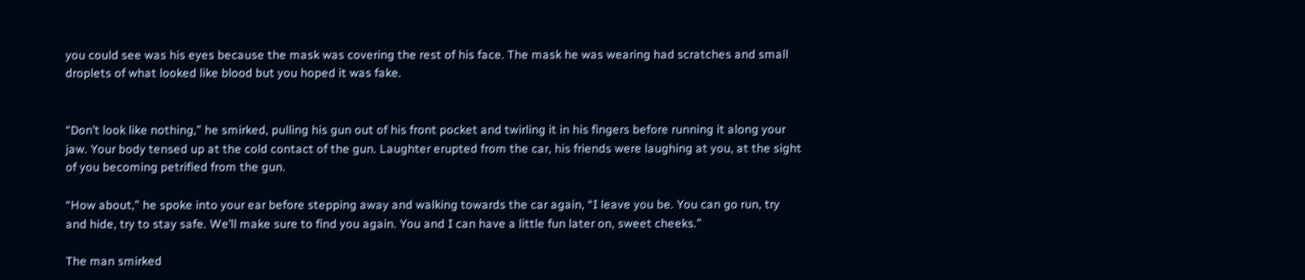you could see was his eyes because the mask was covering the rest of his face. The mask he was wearing had scratches and small droplets of what looked like blood but you hoped it was fake.


“Don’t look like nothing,” he smirked, pulling his gun out of his front pocket and twirling it in his fingers before running it along your jaw. Your body tensed up at the cold contact of the gun. Laughter erupted from the car, his friends were laughing at you, at the sight of you becoming petrified from the gun.

“How about,” he spoke into your ear before stepping away and walking towards the car again, “I leave you be. You can go run, try and hide, try to stay safe. We’ll make sure to find you again. You and I can have a little fun later on, sweet cheeks.”

The man smirked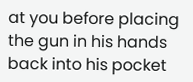at you before placing the gun in his hands back into his pocket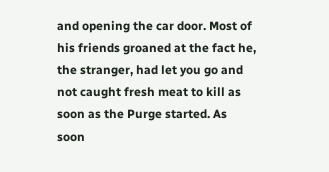and opening the car door. Most of his friends groaned at the fact he, the stranger, had let you go and not caught fresh meat to kill as soon as the Purge started. As soon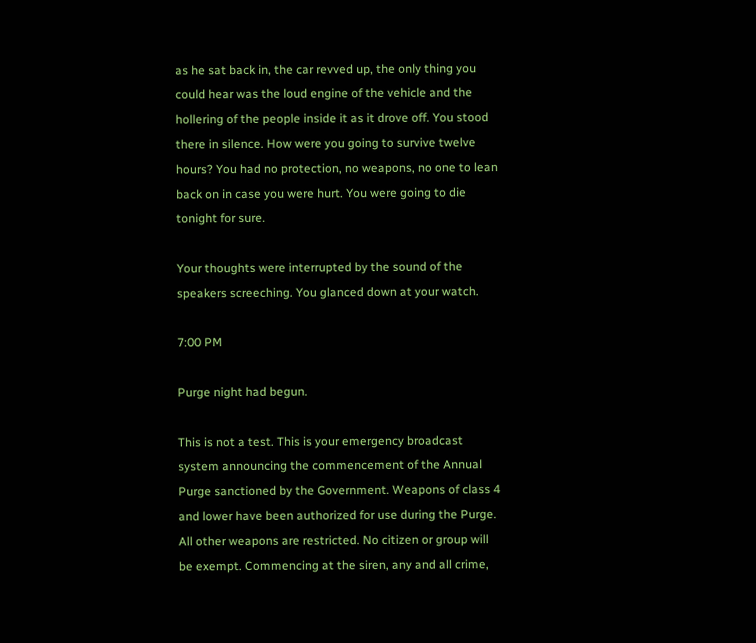as he sat back in, the car revved up, the only thing you could hear was the loud engine of the vehicle and the hollering of the people inside it as it drove off. You stood there in silence. How were you going to survive twelve hours? You had no protection, no weapons, no one to lean back on in case you were hurt. You were going to die tonight for sure.

Your thoughts were interrupted by the sound of the speakers screeching. You glanced down at your watch.

7:00 PM

Purge night had begun.

This is not a test. This is your emergency broadcast system announcing the commencement of the Annual Purge sanctioned by the Government. Weapons of class 4 and lower have been authorized for use during the Purge. All other weapons are restricted. No citizen or group will be exempt. Commencing at the siren, any and all crime,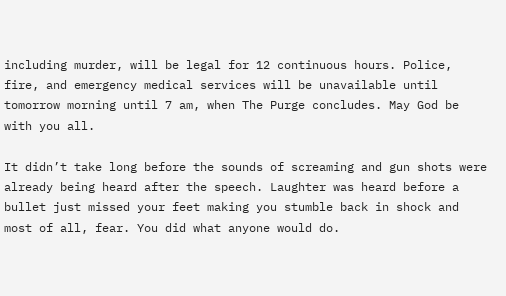including murder, will be legal for 12 continuous hours. Police, fire, and emergency medical services will be unavailable until tomorrow morning until 7 am, when The Purge concludes. May God be with you all.

It didn’t take long before the sounds of screaming and gun shots were already being heard after the speech. Laughter was heard before a bullet just missed your feet making you stumble back in shock and most of all, fear. You did what anyone would do.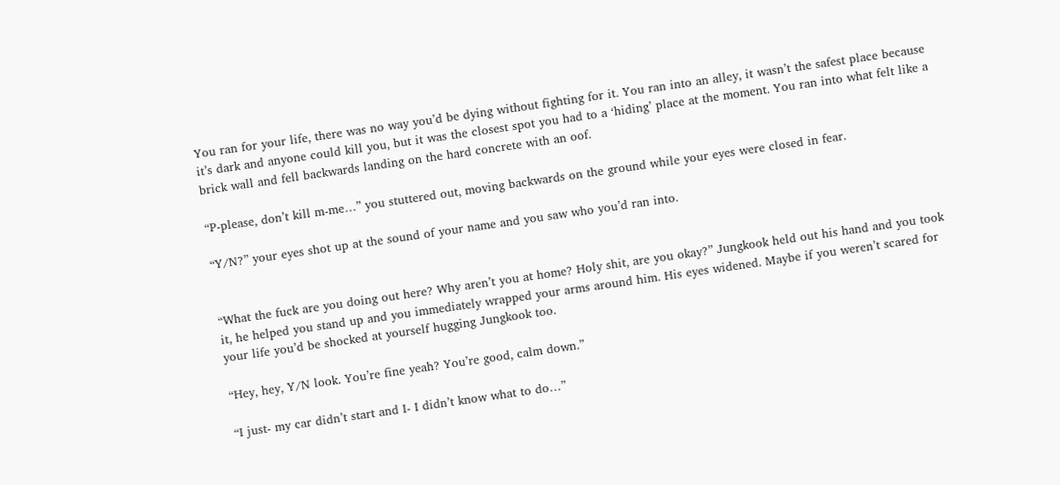You ran for your life, there was no way you’d be dying without fighting for it. You ran into an alley, it wasn’t the safest place because it’s dark and anyone could kill you, but it was the closest spot you had to a ‘hiding’ place at the moment. You ran into what felt like a brick wall and fell backwards landing on the hard concrete with an oof.

“P-please, don’t kill m-me…” you stuttered out, moving backwards on the ground while your eyes were closed in fear.

“Y/N?” your eyes shot up at the sound of your name and you saw who you’d ran into.


“What the fuck are you doing out here? Why aren’t you at home? Holy shit, are you okay?” Jungkook held out his hand and you took it, he helped you stand up and you immediately wrapped your arms around him. His eyes widened. Maybe if you weren’t scared for your life you’d be shocked at yourself hugging Jungkook too.

“Hey, hey, Y/N look. You’re fine yeah? You’re good, calm down.”

“I just- my car didn’t start and I- I didn’t know what to do…”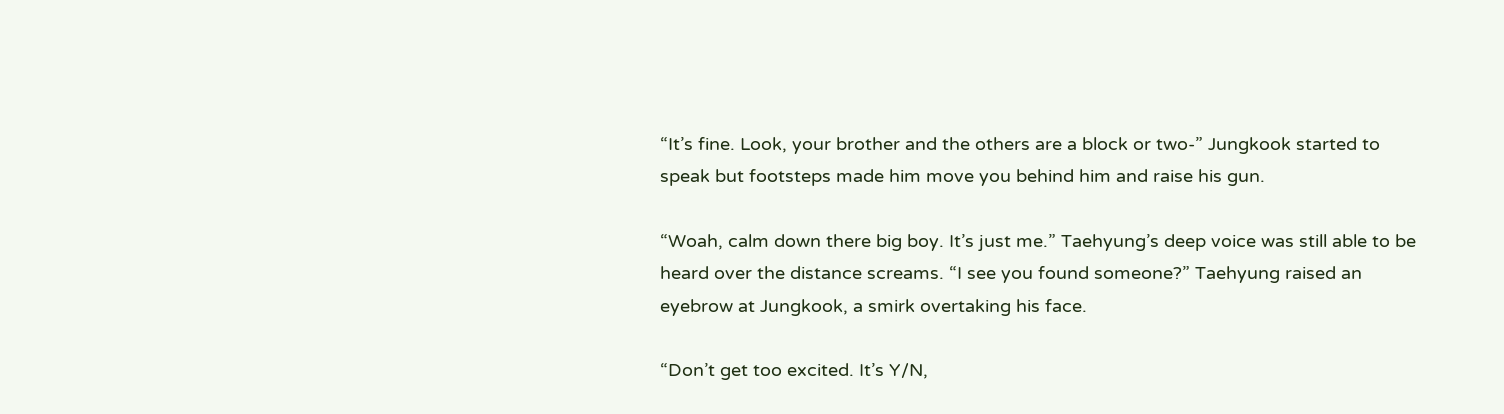“It’s fine. Look, your brother and the others are a block or two-” Jungkook started to speak but footsteps made him move you behind him and raise his gun.

“Woah, calm down there big boy. It’s just me.” Taehyung’s deep voice was still able to be heard over the distance screams. “I see you found someone?” Taehyung raised an eyebrow at Jungkook, a smirk overtaking his face.

“Don’t get too excited. It’s Y/N,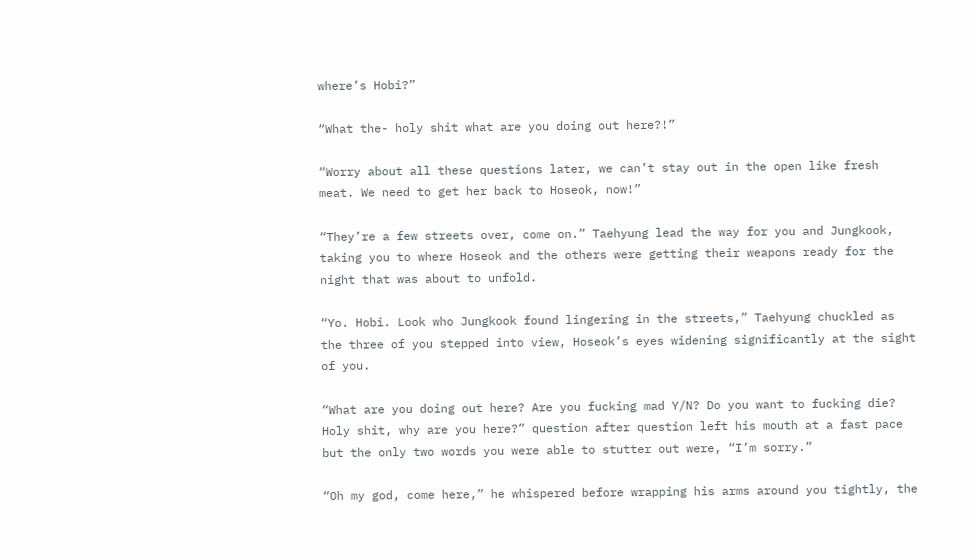where’s Hobi?”

“What the- holy shit what are you doing out here?!”

“Worry about all these questions later, we can’t stay out in the open like fresh meat. We need to get her back to Hoseok, now!”

“They’re a few streets over, come on.” Taehyung lead the way for you and Jungkook, taking you to where Hoseok and the others were getting their weapons ready for the night that was about to unfold.

“Yo. Hobi. Look who Jungkook found lingering in the streets,” Taehyung chuckled as the three of you stepped into view, Hoseok’s eyes widening significantly at the sight of you.

“What are you doing out here? Are you fucking mad Y/N? Do you want to fucking die? Holy shit, why are you here?” question after question left his mouth at a fast pace but the only two words you were able to stutter out were, “I’m sorry.”

“Oh my god, come here,” he whispered before wrapping his arms around you tightly, the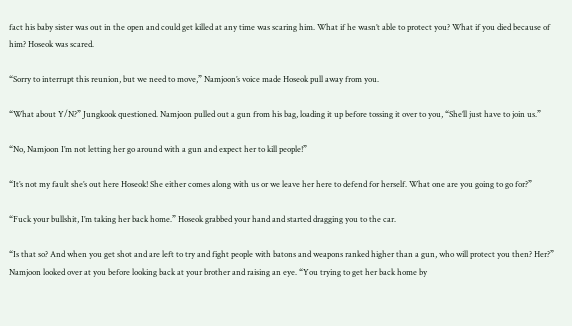fact his baby sister was out in the open and could get killed at any time was scaring him. What if he wasn’t able to protect you? What if you died because of him? Hoseok was scared.

“Sorry to interrupt this reunion, but we need to move,” Namjoon’s voice made Hoseok pull away from you.

“What about Y/N?” Jungkook questioned. Namjoon pulled out a gun from his bag, loading it up before tossing it over to you, “She’ll just have to join us.”

“No, Namjoon I’m not letting her go around with a gun and expect her to kill people!”

“It’s not my fault she’s out here Hoseok! She either comes along with us or we leave her here to defend for herself. What one are you going to go for?”

“Fuck your bullshit, I’m taking her back home.” Hoseok grabbed your hand and started dragging you to the car.

“Is that so? And when you get shot and are left to try and fight people with batons and weapons ranked higher than a gun, who will protect you then? Her?” Namjoon looked over at you before looking back at your brother and raising an eye. “You trying to get her back home by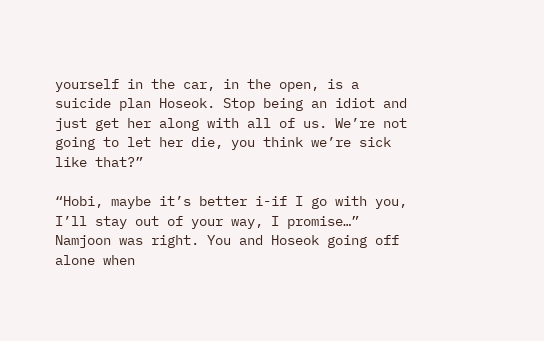yourself in the car, in the open, is a suicide plan Hoseok. Stop being an idiot and just get her along with all of us. We’re not going to let her die, you think we’re sick like that?”

“Hobi, maybe it’s better i-if I go with you, I’ll stay out of your way, I promise…” Namjoon was right. You and Hoseok going off alone when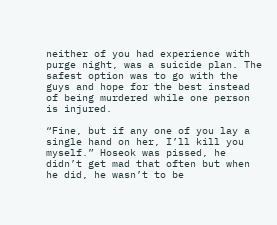neither of you had experience with purge night, was a suicide plan. The safest option was to go with the guys and hope for the best instead of being murdered while one person is injured.

“Fine, but if any one of you lay a single hand on her, I’ll kill you myself.” Hoseok was pissed, he didn’t get mad that often but when he did, he wasn’t to be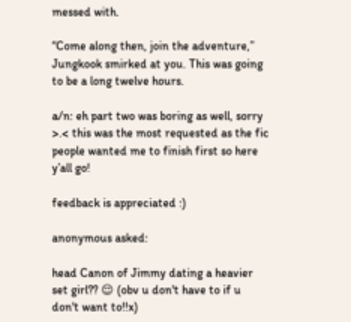messed with.

“Come along then, join the adventure,” Jungkook smirked at you. This was going to be a long twelve hours.

a/n: eh part two was boring as well, sorry >.< this was the most requested as the fic people wanted me to finish first so here y’all go!

feedback is appreciated :)

anonymous asked:

head Canon of Jimmy dating a heavier set girl?? 😌 (obv u don't have to if u don't want to!!x)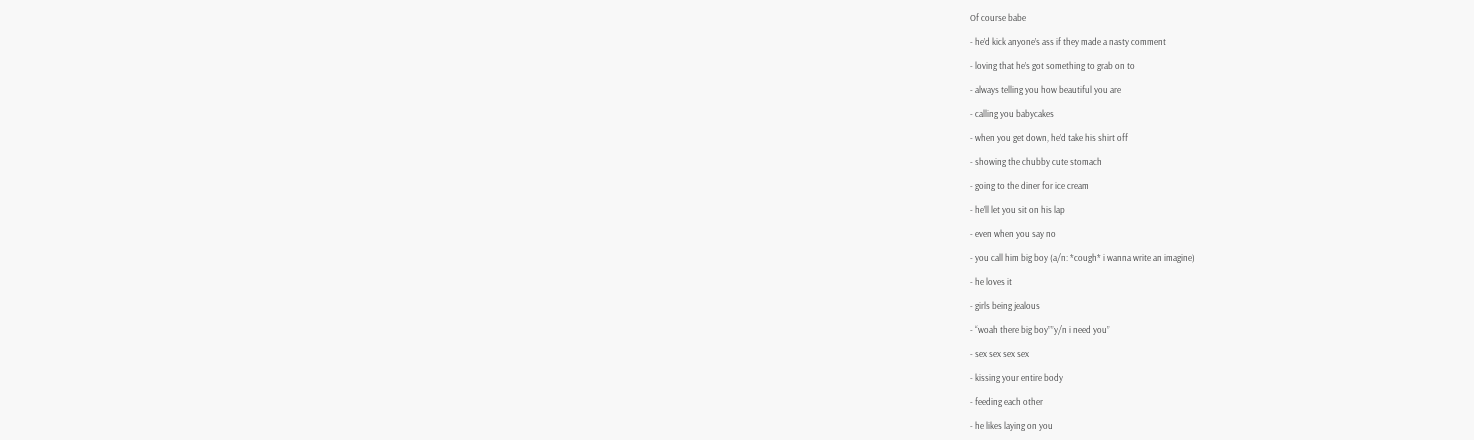Of course babe

- he’d kick anyone’s ass if they made a nasty comment

- loving that he’s got something to grab on to

- always telling you how beautiful you are

- calling you babycakes

- when you get down, he’d take his shirt off

- showing the chubby cute stomach

- going to the diner for ice cream

- he’ll let you sit on his lap

- even when you say no

- you call him big boy (a/n: *cough* i wanna write an imagine)

- he loves it

- girls being jealous

- “woah there big boy””y/n i need you”

- sex sex sex sex

- kissing your entire body

- feeding each other

- he likes laying on you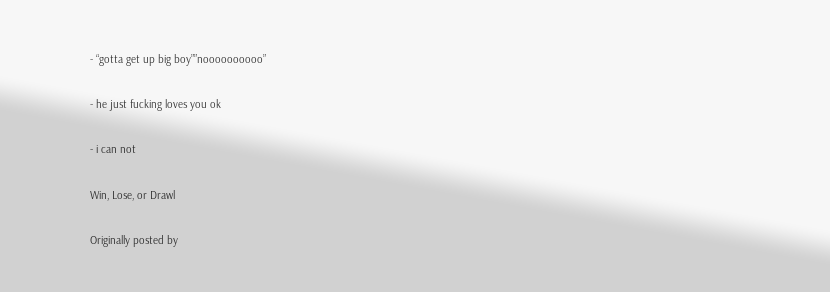- “gotta get up big boy””noooooooooo”

- he just fucking loves you ok

- i can not

Win, Lose, or Drawl

Originally posted by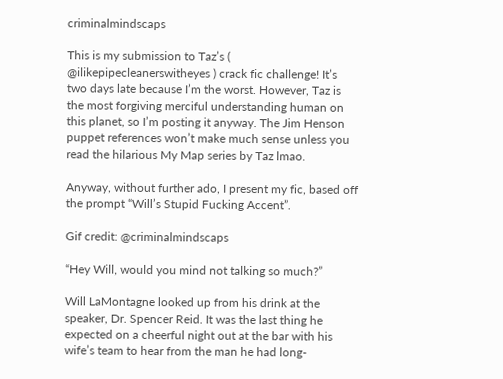criminalmindscaps

This is my submission to Taz’s ( @ilikepipecleanerswitheyes ) crack fic challenge! It’s two days late because I’m the worst. However, Taz is the most forgiving merciful understanding human on this planet, so I’m posting it anyway. The Jim Henson puppet references won’t make much sense unless you read the hilarious My Map series by Taz lmao.

Anyway, without further ado, I present my fic, based off the prompt “Will’s Stupid Fucking Accent”.

Gif credit: @criminalmindscaps

“Hey Will, would you mind not talking so much?”

Will LaMontagne looked up from his drink at the speaker, Dr. Spencer Reid. It was the last thing he expected on a cheerful night out at the bar with his wife’s team to hear from the man he had long-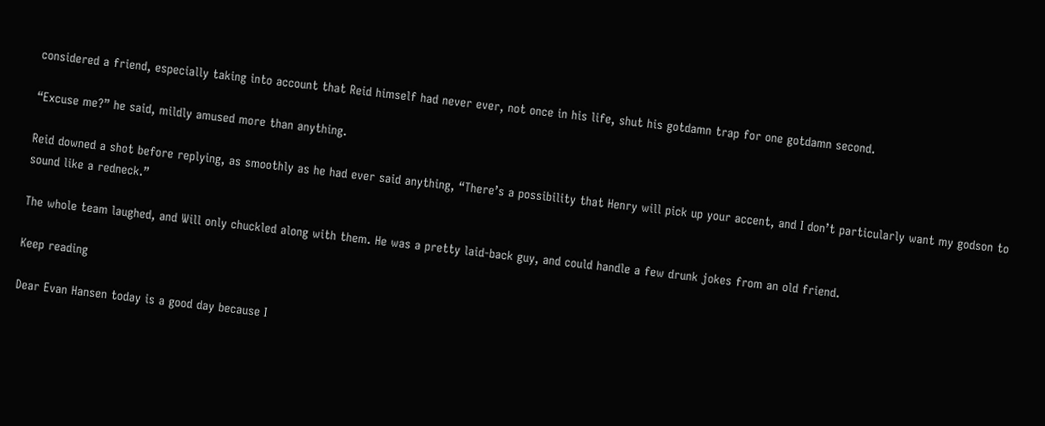considered a friend, especially taking into account that Reid himself had never ever, not once in his life, shut his gotdamn trap for one gotdamn second.

“Excuse me?” he said, mildly amused more than anything.

Reid downed a shot before replying, as smoothly as he had ever said anything, “There’s a possibility that Henry will pick up your accent, and I don’t particularly want my godson to sound like a redneck.”

The whole team laughed, and Will only chuckled along with them. He was a pretty laid-back guy, and could handle a few drunk jokes from an old friend.

Keep reading

Dear Evan Hansen today is a good day because I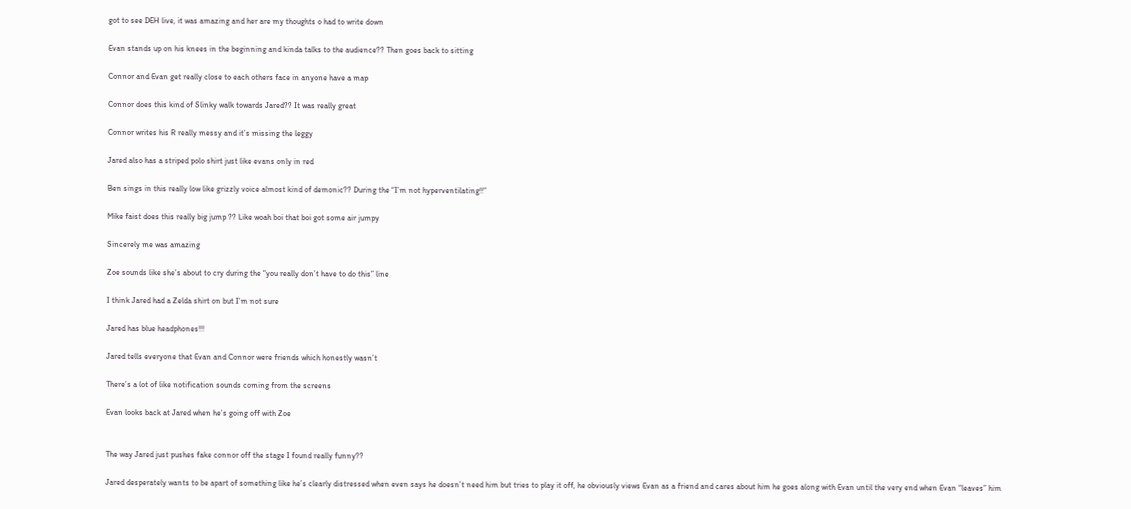got to see DEH live, it was amazing and her are my thoughts o had to write down

Evan stands up on his knees in the beginning and kinda talks to the audience?? Then goes back to sitting

Connor and Evan get really close to each others face in anyone have a map

Connor does this kind of Slinky walk towards Jared?? It was really great

Connor writes his R really messy and it’s missing the leggy

Jared also has a striped polo shirt just like evans only in red

Ben sings in this really low like grizzly voice almost kind of demonic?? During the “I’m not hyperventilating!!”

Mike faist does this really big jump ?? Like woah boi that boi got some air jumpy

Sincerely me was amazing

Zoe sounds like she’s about to cry during the “you really don’t have to do this” line

I think Jared had a Zelda shirt on but I’m not sure

Jared has blue headphones!!!

Jared tells everyone that Evan and Connor were friends which honestly wasn’t

There’s a lot of like notification sounds coming from the screens

Evan looks back at Jared when he’s going off with Zoe


The way Jared just pushes fake connor off the stage I found really funny??

Jared desperately wants to be apart of something like he’s clearly distressed when even says he doesn’t need him but tries to play it off, he obviously views Evan as a friend and cares about him he goes along with Evan until the very end when Evan “leaves” him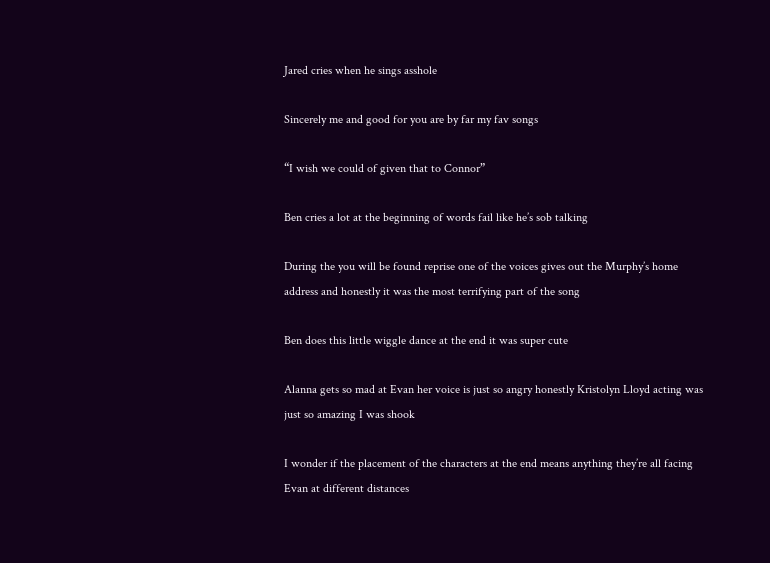Jared cries when he sings asshole

Sincerely me and good for you are by far my fav songs

“I wish we could of given that to Connor”

Ben cries a lot at the beginning of words fail like he’s sob talking

During the you will be found reprise one of the voices gives out the Murphy’s home address and honestly it was the most terrifying part of the song

Ben does this little wiggle dance at the end it was super cute

Alanna gets so mad at Evan her voice is just so angry honestly Kristolyn Lloyd acting was just so amazing I was shook

I wonder if the placement of the characters at the end means anything they’re all facing Evan at different distances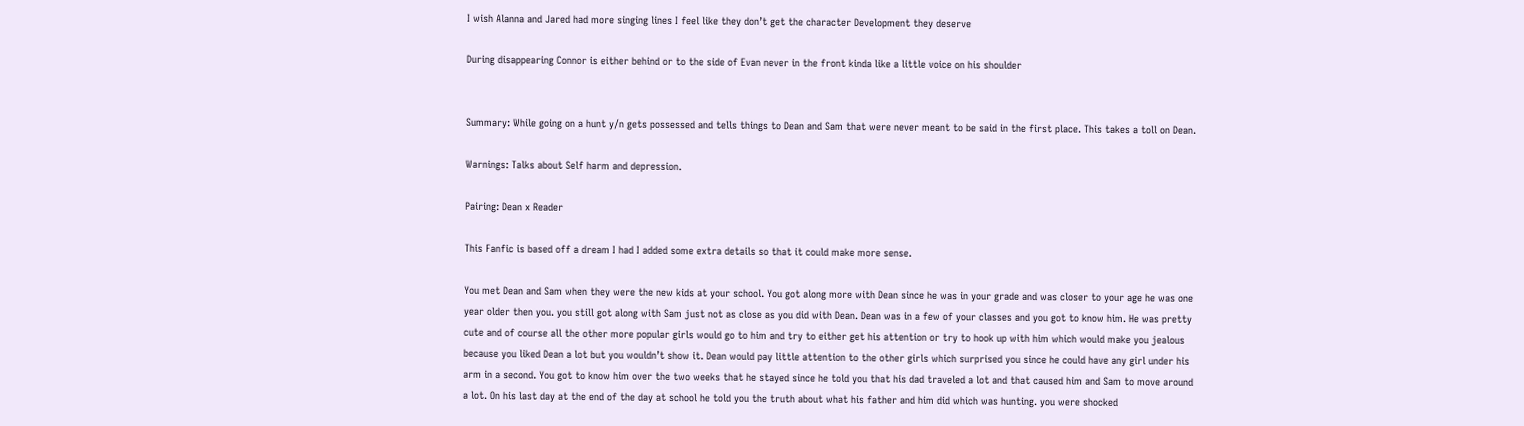I wish Alanna and Jared had more singing lines I feel like they don’t get the character Development they deserve

During disappearing Connor is either behind or to the side of Evan never in the front kinda like a little voice on his shoulder


Summary: While going on a hunt y/n gets possessed and tells things to Dean and Sam that were never meant to be said in the first place. This takes a toll on Dean.

Warnings: Talks about Self harm and depression.

Pairing: Dean x Reader

This Fanfic is based off a dream I had I added some extra details so that it could make more sense.

You met Dean and Sam when they were the new kids at your school. You got along more with Dean since he was in your grade and was closer to your age he was one year older then you. you still got along with Sam just not as close as you did with Dean. Dean was in a few of your classes and you got to know him. He was pretty cute and of course all the other more popular girls would go to him and try to either get his attention or try to hook up with him which would make you jealous because you liked Dean a lot but you wouldn’t show it. Dean would pay little attention to the other girls which surprised you since he could have any girl under his arm in a second. You got to know him over the two weeks that he stayed since he told you that his dad traveled a lot and that caused him and Sam to move around a lot. On his last day at the end of the day at school he told you the truth about what his father and him did which was hunting. you were shocked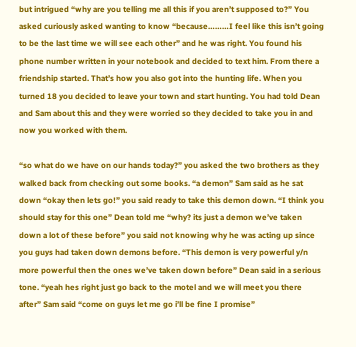but intrigued “why are you telling me all this if you aren’t supposed to?” You asked curiously asked wanting to know “because………I feel like this isn’t going to be the last time we will see each other” and he was right. You found his phone number written in your notebook and decided to text him. From there a friendship started. That’s how you also got into the hunting life. When you turned 18 you decided to leave your town and start hunting. You had told Dean and Sam about this and they were worried so they decided to take you in and now you worked with them.

“so what do we have on our hands today?” you asked the two brothers as they walked back from checking out some books. “a demon” Sam said as he sat down “okay then lets go!” you said ready to take this demon down. “I think you should stay for this one” Dean told me “why? its just a demon we’ve taken down a lot of these before” you said not knowing why he was acting up since you guys had taken down demons before. “This demon is very powerful y/n more powerful then the ones we’ve taken down before” Dean said in a serious tone. “yeah hes right just go back to the motel and we will meet you there after” Sam said “come on guys let me go i’ll be fine I promise”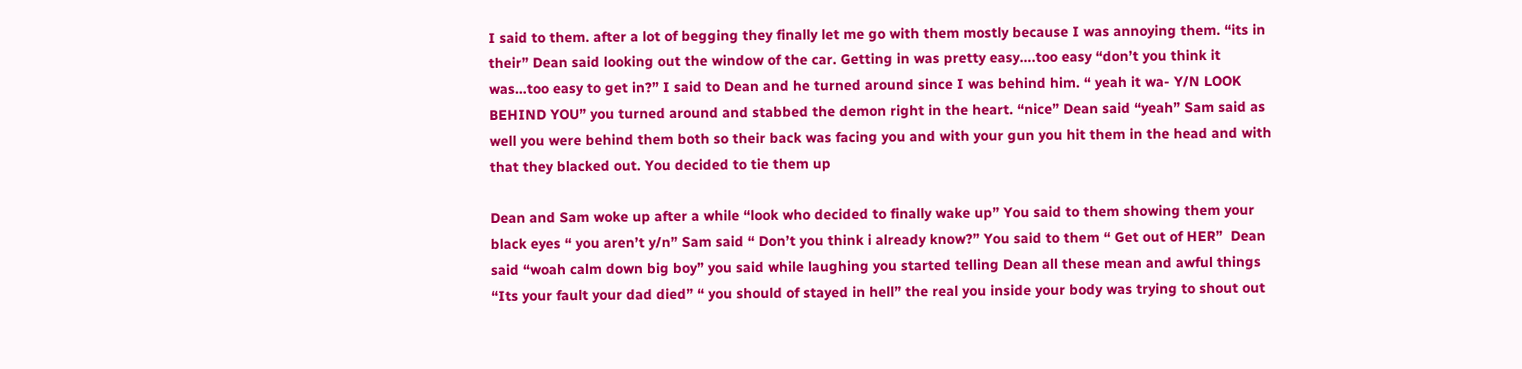I said to them. after a lot of begging they finally let me go with them mostly because I was annoying them. “its in their” Dean said looking out the window of the car. Getting in was pretty easy….too easy “don’t you think it was…too easy to get in?” I said to Dean and he turned around since I was behind him. “ yeah it wa- Y/N LOOK BEHIND YOU” you turned around and stabbed the demon right in the heart. “nice” Dean said “yeah” Sam said as well you were behind them both so their back was facing you and with your gun you hit them in the head and with that they blacked out. You decided to tie them up

Dean and Sam woke up after a while “look who decided to finally wake up” You said to them showing them your black eyes “ you aren’t y/n” Sam said “ Don’t you think i already know?” You said to them “ Get out of HER”  Dean said “woah calm down big boy” you said while laughing you started telling Dean all these mean and awful things “Its your fault your dad died” “ you should of stayed in hell” the real you inside your body was trying to shout out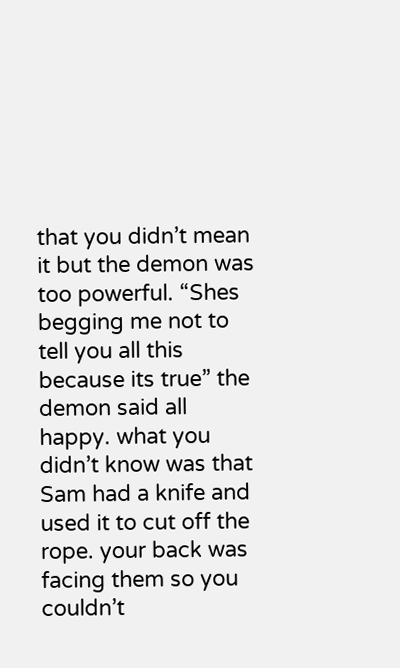that you didn’t mean it but the demon was too powerful. “Shes begging me not to tell you all this because its true” the demon said all happy. what you didn’t know was that Sam had a knife and used it to cut off the rope. your back was facing them so you couldn’t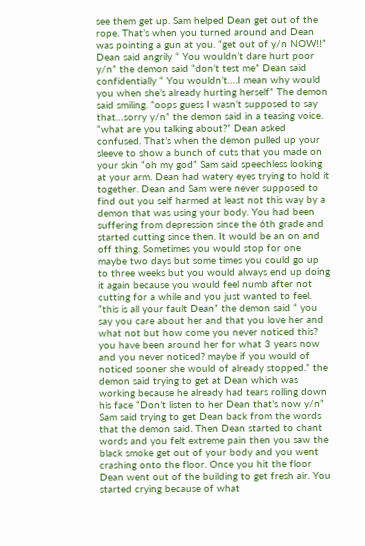see them get up. Sam helped Dean get out of the rope. That’s when you turned around and Dean was pointing a gun at you. “get out of y/n NOW!!” Dean said angrily “ You wouldn’t dare hurt poor y/n” the demon said “don’t test me” Dean said confidentially “ You wouldn’t….I mean why would you when she’s already hurting herself” The demon said smiling. “oops guess I wasn’t supposed to say that…sorry y/n” the demon said in a teasing voice. “what are you talking about?” Dean asked confused. That’s when the demon pulled up your sleeve to show a bunch of cuts that you made on your skin “oh my god” Sam said speechless looking at your arm. Dean had watery eyes trying to hold it together. Dean and Sam were never supposed to find out you self harmed at least not this way by a demon that was using your body. You had been suffering from depression since the 6th grade and started cutting since then. It would be an on and off thing. Sometimes you would stop for one maybe two days but some times you could go up to three weeks but you would always end up doing it again because you would feel numb after not cutting for a while and you just wanted to feel. “this is all your fault Dean” the demon said “ you say you care about her and that you love her and what not but how come you never noticed this? you have been around her for what 3 years now and you never noticed? maybe if you would of noticed sooner she would of already stopped.” the demon said trying to get at Dean which was working because he already had tears rolling down his face “Don’t listen to her Dean that’s now y/n” Sam said trying to get Dean back from the words that the demon said. Then Dean started to chant words and you felt extreme pain then you saw the black smoke get out of your body and you went crashing onto the floor. Once you hit the floor Dean went out of the building to get fresh air. You started crying because of what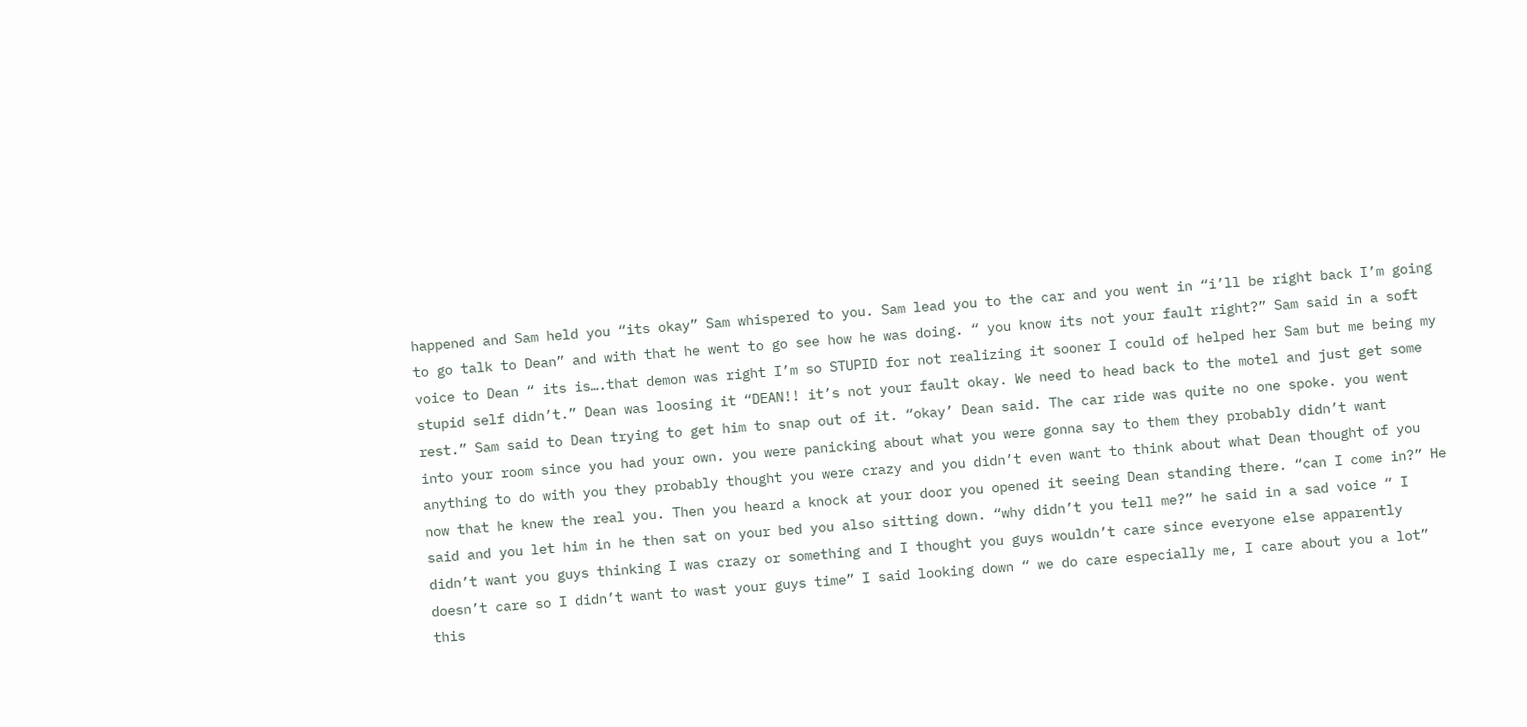happened and Sam held you “its okay” Sam whispered to you. Sam lead you to the car and you went in “i’ll be right back I’m going to go talk to Dean” and with that he went to go see how he was doing. “ you know its not your fault right?” Sam said in a soft voice to Dean “ its is….that demon was right I’m so STUPID for not realizing it sooner I could of helped her Sam but me being my stupid self didn’t.” Dean was loosing it “DEAN!! it’s not your fault okay. We need to head back to the motel and just get some rest.” Sam said to Dean trying to get him to snap out of it. “okay’ Dean said. The car ride was quite no one spoke. you went into your room since you had your own. you were panicking about what you were gonna say to them they probably didn’t want anything to do with you they probably thought you were crazy and you didn’t even want to think about what Dean thought of you now that he knew the real you. Then you heard a knock at your door you opened it seeing Dean standing there. “can I come in?” He said and you let him in he then sat on your bed you also sitting down. “why didn’t you tell me?” he said in a sad voice “ I didn’t want you guys thinking I was crazy or something and I thought you guys wouldn’t care since everyone else apparently doesn’t care so I didn’t want to wast your guys time” I said looking down “ we do care especially me, I care about you a lot” this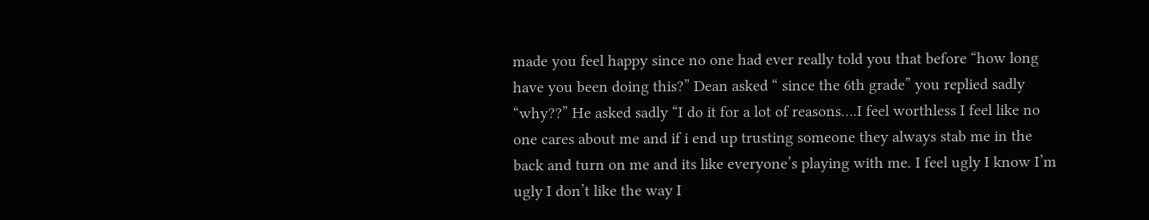made you feel happy since no one had ever really told you that before “how long have you been doing this?” Dean asked “ since the 6th grade” you replied sadly “why??” He asked sadly “I do it for a lot of reasons….I feel worthless I feel like no one cares about me and if i end up trusting someone they always stab me in the back and turn on me and its like everyone’s playing with me. I feel ugly I know I’m ugly I don’t like the way I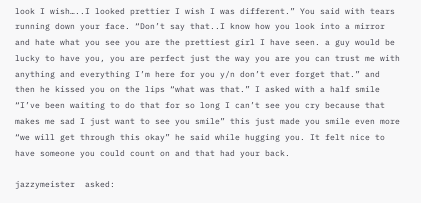look I wish…..I looked prettier I wish I was different.” You said with tears running down your face. “Don’t say that..I know how you look into a mirror and hate what you see you are the prettiest girl I have seen. a guy would be lucky to have you, you are perfect just the way you are you can trust me with anything and everything I’m here for you y/n don’t ever forget that.” and then he kissed you on the lips “what was that.” I asked with a half smile “I’ve been waiting to do that for so long I can’t see you cry because that makes me sad I just want to see you smile” this just made you smile even more “we will get through this okay” he said while hugging you. It felt nice to have someone you could count on and that had your back.

jazzymeister  asked: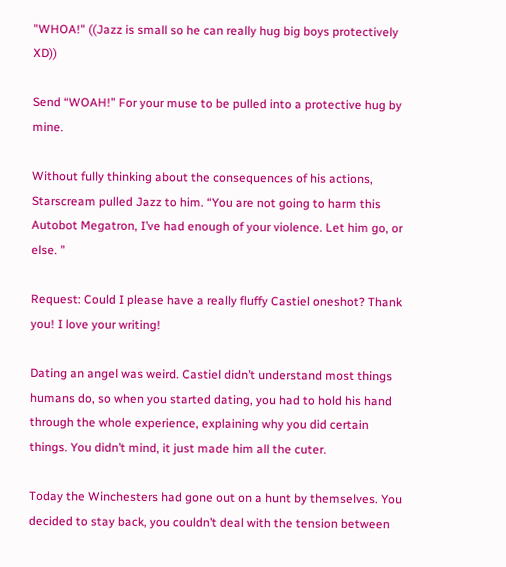"WHOA!" ((Jazz is small so he can really hug big boys protectively XD))

Send “WOAH!” For your muse to be pulled into a protective hug by mine.

Without fully thinking about the consequences of his actions, Starscream pulled Jazz to him. “You are not going to harm this Autobot Megatron, I’ve had enough of your violence. Let him go, or else. ”

Request: Could I please have a really fluffy Castiel oneshot? Thank you! I love your writing!

Dating an angel was weird. Castiel didn’t understand most things humans do, so when you started dating, you had to hold his hand through the whole experience, explaining why you did certain things. You didn’t mind, it just made him all the cuter.

Today the Winchesters had gone out on a hunt by themselves. You decided to stay back, you couldn’t deal with the tension between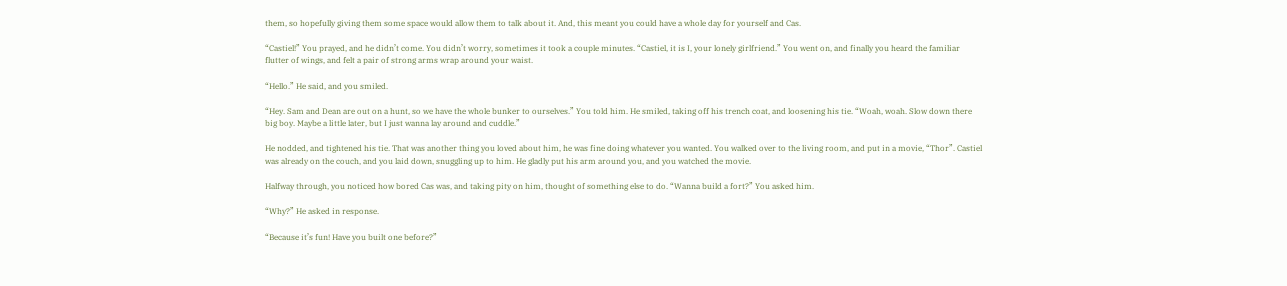them, so hopefully giving them some space would allow them to talk about it. And, this meant you could have a whole day for yourself and Cas.

“Castiel!” You prayed, and he didn’t come. You didn’t worry, sometimes it took a couple minutes. “Castiel, it is I, your lonely girlfriend.” You went on, and finally you heard the familiar flutter of wings, and felt a pair of strong arms wrap around your waist.

“Hello.” He said, and you smiled.

“Hey. Sam and Dean are out on a hunt, so we have the whole bunker to ourselves.” You told him. He smiled, taking off his trench coat, and loosening his tie. “Woah, woah. Slow down there big boy. Maybe a little later, but I just wanna lay around and cuddle.”

He nodded, and tightened his tie. That was another thing you loved about him, he was fine doing whatever you wanted. You walked over to the living room, and put in a movie, “Thor”. Castiel was already on the couch, and you laid down, snuggling up to him. He gladly put his arm around you, and you watched the movie.

Halfway through, you noticed how bored Cas was, and taking pity on him, thought of something else to do. “Wanna build a fort?” You asked him.

“Why?” He asked in response.

“Because it’s fun! Have you built one before?”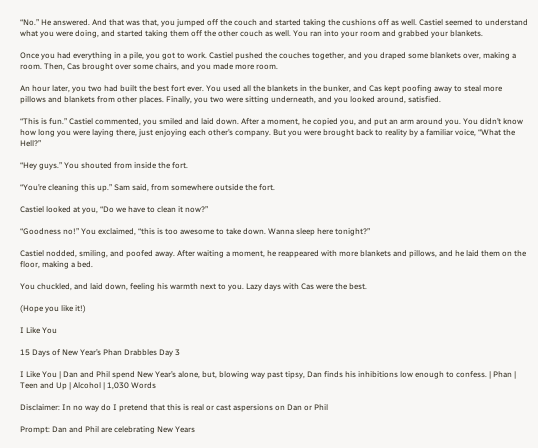“No.” He answered. And that was that, you jumped off the couch and started taking the cushions off as well. Castiel seemed to understand what you were doing, and started taking them off the other couch as well. You ran into your room and grabbed your blankets.

Once you had everything in a pile, you got to work. Castiel pushed the couches together, and you draped some blankets over, making a room. Then, Cas brought over some chairs, and you made more room.

An hour later, you two had built the best fort ever. You used all the blankets in the bunker, and Cas kept poofing away to steal more pillows and blankets from other places. Finally, you two were sitting underneath, and you looked around, satisfied.

“This is fun.” Castiel commented, you smiled and laid down. After a moment, he copied you, and put an arm around you. You didn’t know how long you were laying there, just enjoying each other’s company. But you were brought back to reality by a familiar voice, “What the Hell?”

“Hey guys.” You shouted from inside the fort.

“You’re cleaning this up.” Sam said, from somewhere outside the fort.

Castiel looked at you, “Do we have to clean it now?”

“Goodness no!” You exclaimed, “this is too awesome to take down. Wanna sleep here tonight?”

Castiel nodded, smiling, and poofed away. After waiting a moment, he reappeared with more blankets and pillows, and he laid them on the floor, making a bed.

You chuckled, and laid down, feeling his warmth next to you. Lazy days with Cas were the best.

(Hope you like it!)

I Like You

15 Days of New Year’s Phan Drabbles Day 3

I Like You | Dan and Phil spend New Year’s alone, but, blowing way past tipsy, Dan finds his inhibitions low enough to confess. | Phan | Teen and Up | Alcohol | 1,030 Words

Disclaimer: In no way do I pretend that this is real or cast aspersions on Dan or Phil

Prompt: Dan and Phil are celebrating New Years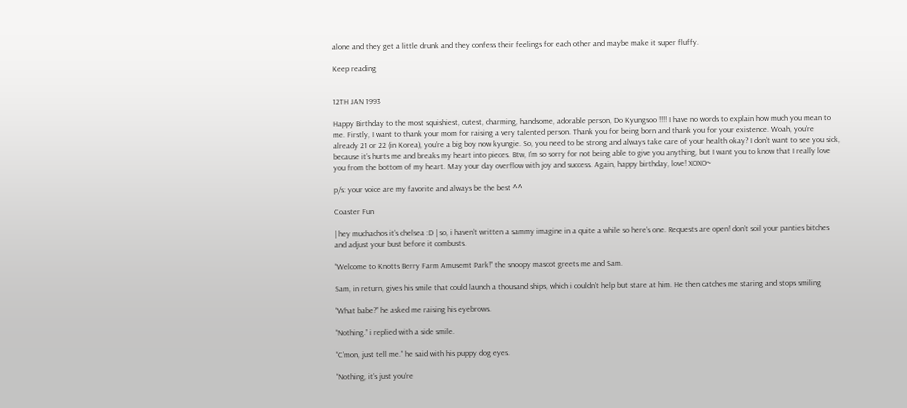alone and they get a little drunk and they confess their feelings for each other and maybe make it super fluffy.

Keep reading


12TH JAN 1993

Happy Birthday to the most squishiest, cutest, charming, handsome, adorable person, Do Kyungsoo !!!! I have no words to explain how much you mean to me. Firstly, I want to thank your mom for raising a very talented person. Thank you for being born and thank you for your existence. Woah, you’re already 21 or 22 (in Korea), you’re a big boy now kyungie. So, you need to be strong and always take care of your health okay? I don’t want to see you sick, because it’s hurts me and breaks my heart into pieces. Btw, I’m so sorry for not being able to give you anything, but I want you to know that I really love you from the bottom of my heart. May your day overflow with joy and success. Again, happy birthday, love! XOXO~

p/s: your voice are my favorite and always be the best ^^

Coaster Fun

| hey muchachos it’s chelsea :D | so, i haven’t written a sammy imagine in a quite a while so here’s one. Requests are open! don’t soil your panties bitches and adjust your bust before it combusts.

“Welcome to Knotts Berry Farm Amusemt Park!” the snoopy mascot greets me and Sam.

Sam, in return, gives his smile that could launch a thousand ships, which i couldn’t help but stare at him. He then catches me staring and stops smiling

“What babe?” he asked me raising his eyebrows.

“Nothing.” i replied with a side smile.

“C’mon, just tell me.” he said with his puppy dog eyes.

“Nothing, it’s just you’re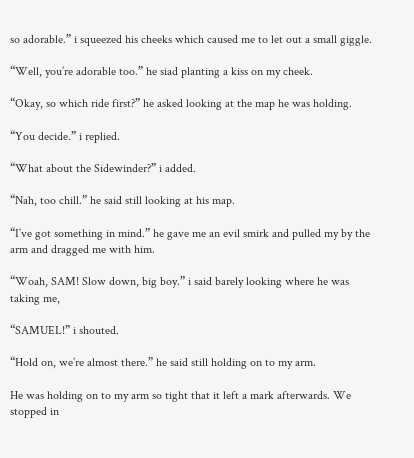so adorable.” i squeezed his cheeks which caused me to let out a small giggle.

“Well, you’re adorable too.” he siad planting a kiss on my cheek.

“Okay, so which ride first?” he asked looking at the map he was holding.

“You decide.” i replied.

“What about the Sidewinder?” i added.

“Nah, too chill.” he said still looking at his map.

“I’ve got something in mind.” he gave me an evil smirk and pulled my by the arm and dragged me with him.

“Woah, SAM! Slow down, big boy.” i said barely looking where he was taking me,

“SAMUEL!” i shouted.

“Hold on, we’re almost there.” he said still holding on to my arm.

He was holding on to my arm so tight that it left a mark afterwards. We stopped in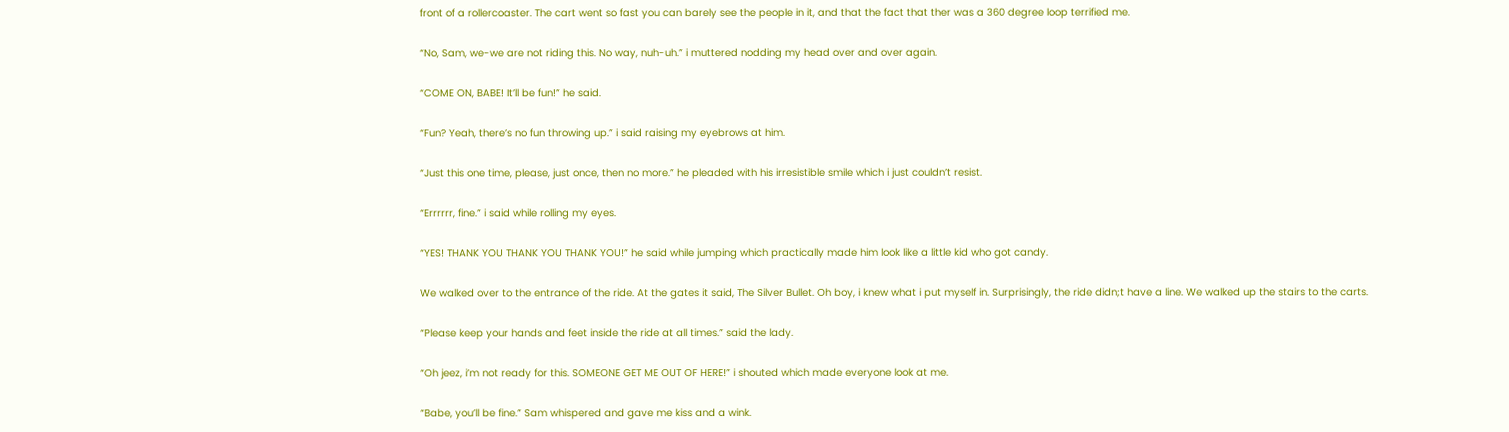front of a rollercoaster. The cart went so fast you can barely see the people in it, and that the fact that ther was a 360 degree loop terrified me.

“No, Sam, we-we are not riding this. No way, nuh-uh.” i muttered nodding my head over and over again.

“COME ON, BABE! It’ll be fun!” he said.

“Fun? Yeah, there’s no fun throwing up.” i said raising my eyebrows at him.

“Just this one time, please, just once, then no more.” he pleaded with his irresistible smile which i just couldn’t resist.

“Errrrrr, fine.” i said while rolling my eyes.

“YES! THANK YOU THANK YOU THANK YOU!” he said while jumping which practically made him look like a little kid who got candy.

We walked over to the entrance of the ride. At the gates it said, The Silver Bullet. Oh boy, i knew what i put myself in. Surprisingly, the ride didn;t have a line. We walked up the stairs to the carts.

“Please keep your hands and feet inside the ride at all times.” said the lady.

“Oh jeez, i’m not ready for this. SOMEONE GET ME OUT OF HERE!” i shouted which made everyone look at me.

“Babe, you’ll be fine.” Sam whispered and gave me kiss and a wink.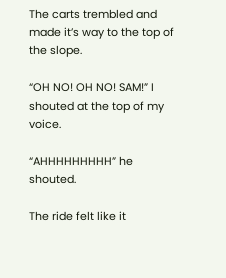The carts trembled and made it’s way to the top of the slope.

“OH NO! OH NO! SAM!” I shouted at the top of my voice.

“AHHHHHHHHH” he shouted.

The ride felt like it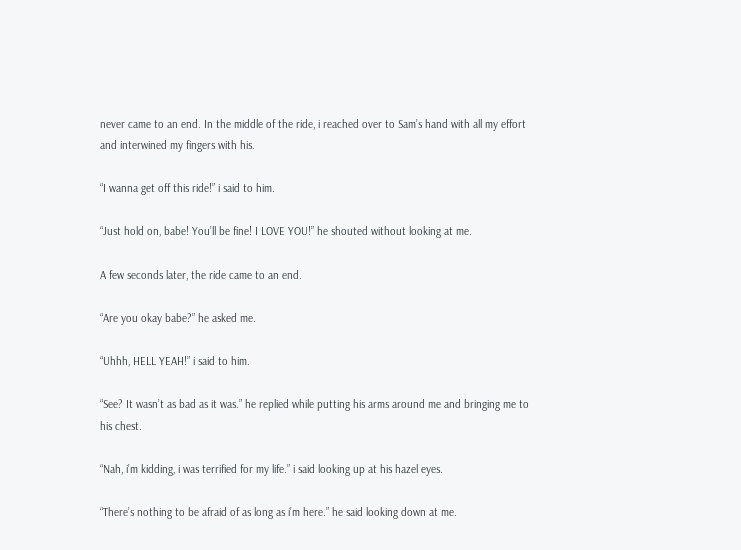never came to an end. In the middle of the ride, i reached over to Sam’s hand with all my effort and interwined my fingers with his.

“I wanna get off this ride!” i said to him.

“Just hold on, babe! You’ll be fine! I LOVE YOU!” he shouted without looking at me.

A few seconds later, the ride came to an end.

“Are you okay babe?” he asked me.

“Uhhh, HELL YEAH!” i said to him.

“See? It wasn’t as bad as it was.” he replied while putting his arms around me and bringing me to his chest.

“Nah, i’m kidding, i was terrified for my life.” i said looking up at his hazel eyes.

“There’s nothing to be afraid of as long as i’m here.” he said looking down at me.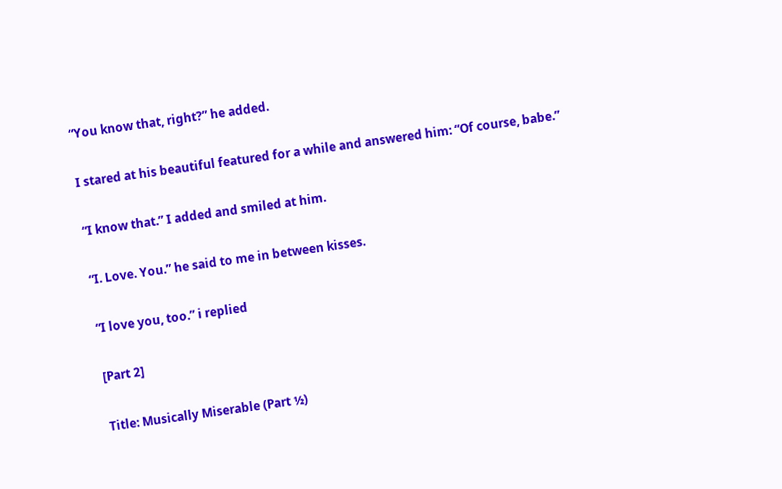“You know that, right?” he added.

I stared at his beautiful featured for a while and answered him: “Of course, babe.”

“I know that.” I added and smiled at him.

“I. Love. You.” he said to me in between kisses.

“I love you, too.” i replied

[Part 2]

Title: Musically Miserable (Part ½)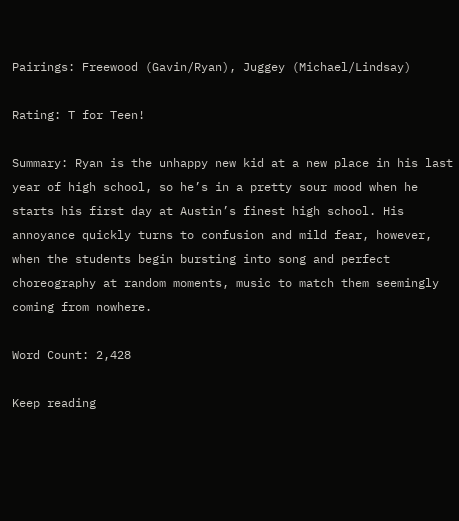Pairings: Freewood (Gavin/Ryan), Juggey (Michael/Lindsay)

Rating: T for Teen!

Summary: Ryan is the unhappy new kid at a new place in his last year of high school, so he’s in a pretty sour mood when he starts his first day at Austin’s finest high school. His annoyance quickly turns to confusion and mild fear, however, when the students begin bursting into song and perfect choreography at random moments, music to match them seemingly coming from nowhere.

Word Count: 2,428

Keep reading